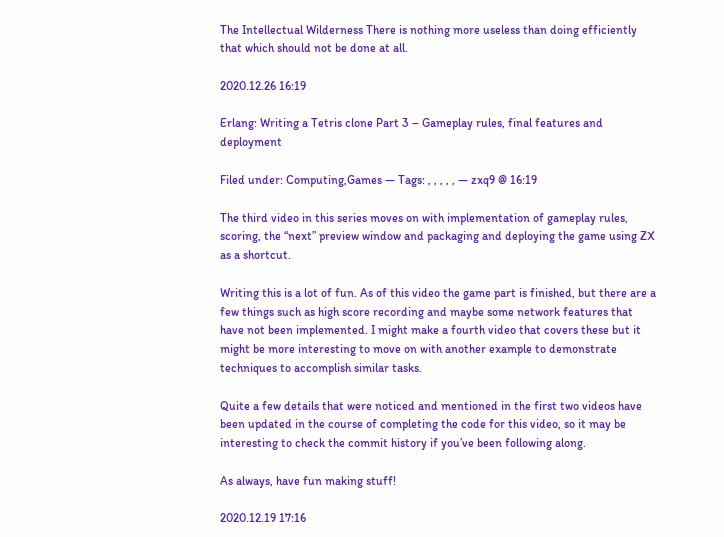The Intellectual Wilderness There is nothing more useless than doing efficiently that which should not be done at all.

2020.12.26 16:19

Erlang: Writing a Tetris clone Part 3 – Gameplay rules, final features and deployment

Filed under: Computing,Games — Tags: , , , , , — zxq9 @ 16:19

The third video in this series moves on with implementation of gameplay rules, scoring, the “next” preview window and packaging and deploying the game using ZX as a shortcut.

Writing this is a lot of fun. As of this video the game part is finished, but there are a few things such as high score recording and maybe some network features that have not been implemented. I might make a fourth video that covers these but it might be more interesting to move on with another example to demonstrate techniques to accomplish similar tasks.

Quite a few details that were noticed and mentioned in the first two videos have been updated in the course of completing the code for this video, so it may be interesting to check the commit history if you’ve been following along.

As always, have fun making stuff!

2020.12.19 17:16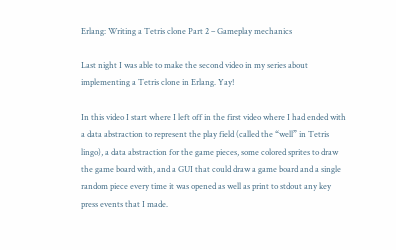Erlang: Writing a Tetris clone Part 2 – Gameplay mechanics

Last night I was able to make the second video in my series about implementing a Tetris clone in Erlang. Yay!

In this video I start where I left off in the first video where I had ended with a data abstraction to represent the play field (called the “well” in Tetris lingo), a data abstraction for the game pieces, some colored sprites to draw the game board with, and a GUI that could draw a game board and a single random piece every time it was opened as well as print to stdout any key press events that I made.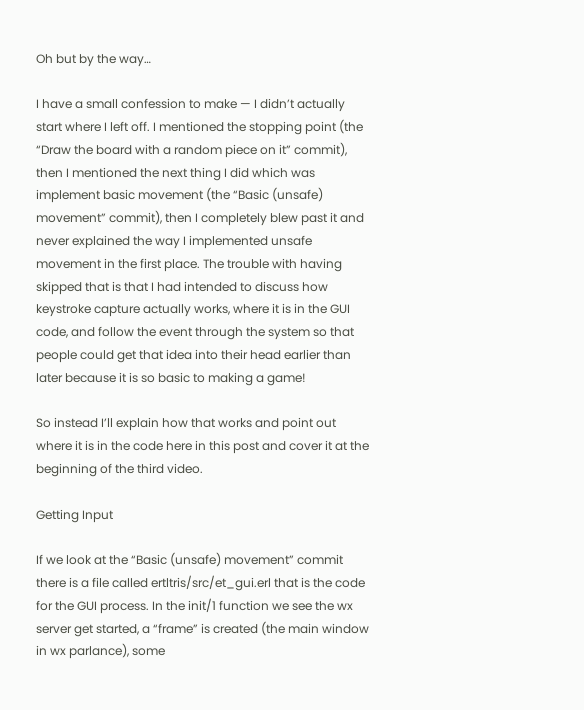Oh but by the way…

I have a small confession to make — I didn’t actually start where I left off. I mentioned the stopping point (the “Draw the board with a random piece on it” commit), then I mentioned the next thing I did which was implement basic movement (the “Basic (unsafe) movement” commit), then I completely blew past it and never explained the way I implemented unsafe movement in the first place. The trouble with having skipped that is that I had intended to discuss how keystroke capture actually works, where it is in the GUI code, and follow the event through the system so that people could get that idea into their head earlier than later because it is so basic to making a game!

So instead I’ll explain how that works and point out where it is in the code here in this post and cover it at the beginning of the third video.

Getting Input

If we look at the “Basic (unsafe) movement” commit there is a file called ertltris/src/et_gui.erl that is the code for the GUI process. In the init/1 function we see the wx server get started, a “frame” is created (the main window in wx parlance), some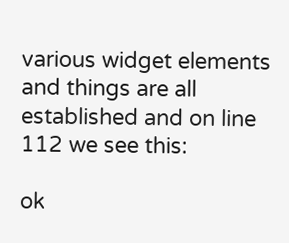various widget elements and things are all established and on line 112 we see this:

ok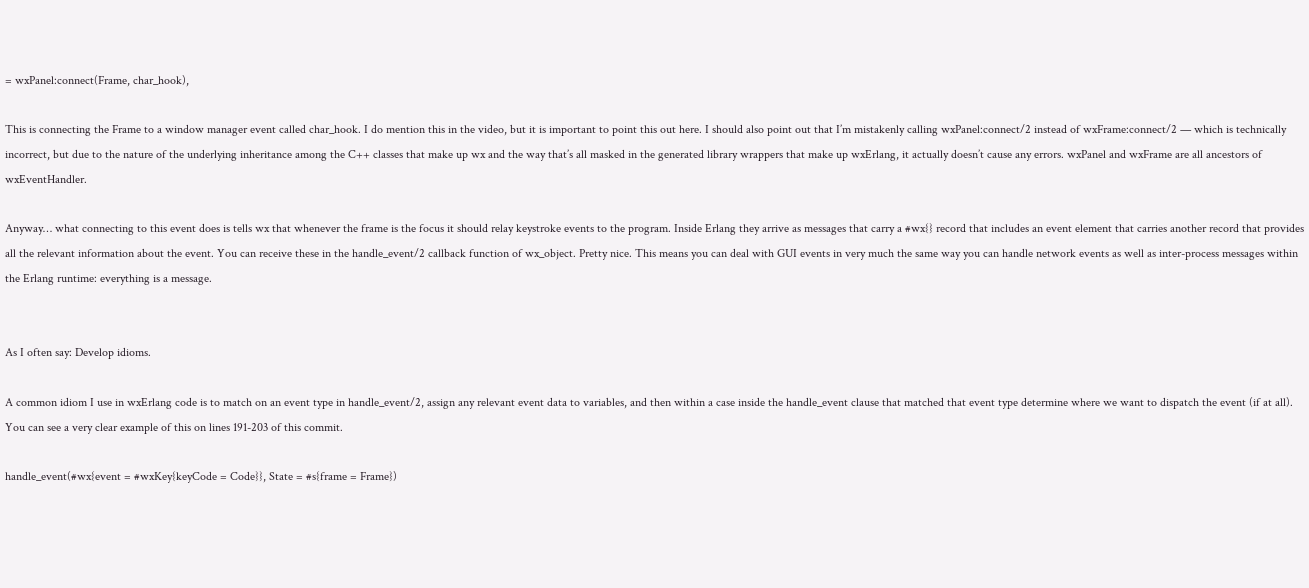= wxPanel:connect(Frame, char_hook),

This is connecting the Frame to a window manager event called char_hook. I do mention this in the video, but it is important to point this out here. I should also point out that I’m mistakenly calling wxPanel:connect/2 instead of wxFrame:connect/2 — which is technically incorrect, but due to the nature of the underlying inheritance among the C++ classes that make up wx and the way that’s all masked in the generated library wrappers that make up wxErlang, it actually doesn’t cause any errors. wxPanel and wxFrame are all ancestors of wxEventHandler.

Anyway… what connecting to this event does is tells wx that whenever the frame is the focus it should relay keystroke events to the program. Inside Erlang they arrive as messages that carry a #wx{} record that includes an event element that carries another record that provides all the relevant information about the event. You can receive these in the handle_event/2 callback function of wx_object. Pretty nice. This means you can deal with GUI events in very much the same way you can handle network events as well as inter-process messages within the Erlang runtime: everything is a message.


As I often say: Develop idioms.

A common idiom I use in wxErlang code is to match on an event type in handle_event/2, assign any relevant event data to variables, and then within a case inside the handle_event clause that matched that event type determine where we want to dispatch the event (if at all). You can see a very clear example of this on lines 191-203 of this commit.

handle_event(#wx{event = #wxKey{keyCode = Code}}, State = #s{frame = Frame})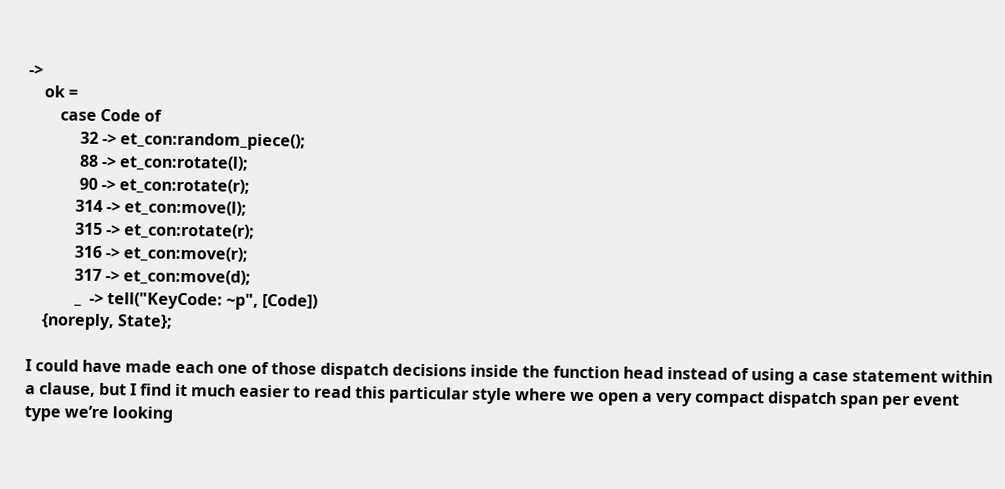->
    ok =
        case Code of
             32 -> et_con:random_piece();
             88 -> et_con:rotate(l);
             90 -> et_con:rotate(r);
            314 -> et_con:move(l);
            315 -> et_con:rotate(r);
            316 -> et_con:move(r);
            317 -> et_con:move(d);
            _  -> tell("KeyCode: ~p", [Code])
    {noreply, State};

I could have made each one of those dispatch decisions inside the function head instead of using a case statement within a clause, but I find it much easier to read this particular style where we open a very compact dispatch span per event type we’re looking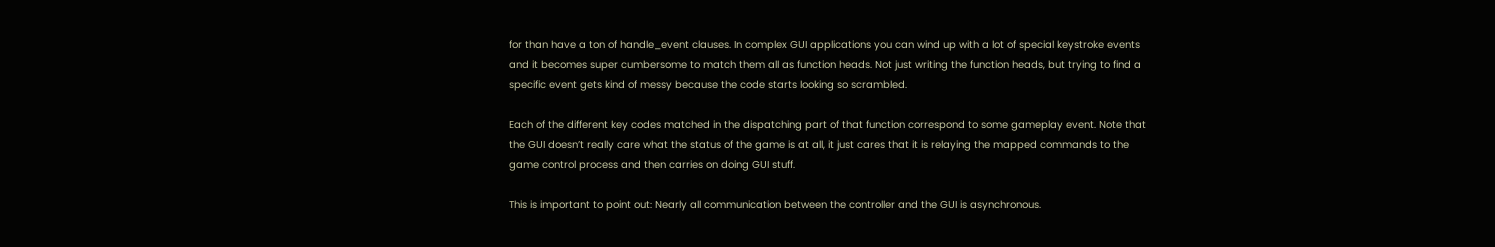for than have a ton of handle_event clauses. In complex GUI applications you can wind up with a lot of special keystroke events and it becomes super cumbersome to match them all as function heads. Not just writing the function heads, but trying to find a specific event gets kind of messy because the code starts looking so scrambled.

Each of the different key codes matched in the dispatching part of that function correspond to some gameplay event. Note that the GUI doesn’t really care what the status of the game is at all, it just cares that it is relaying the mapped commands to the game control process and then carries on doing GUI stuff.

This is important to point out: Nearly all communication between the controller and the GUI is asynchronous.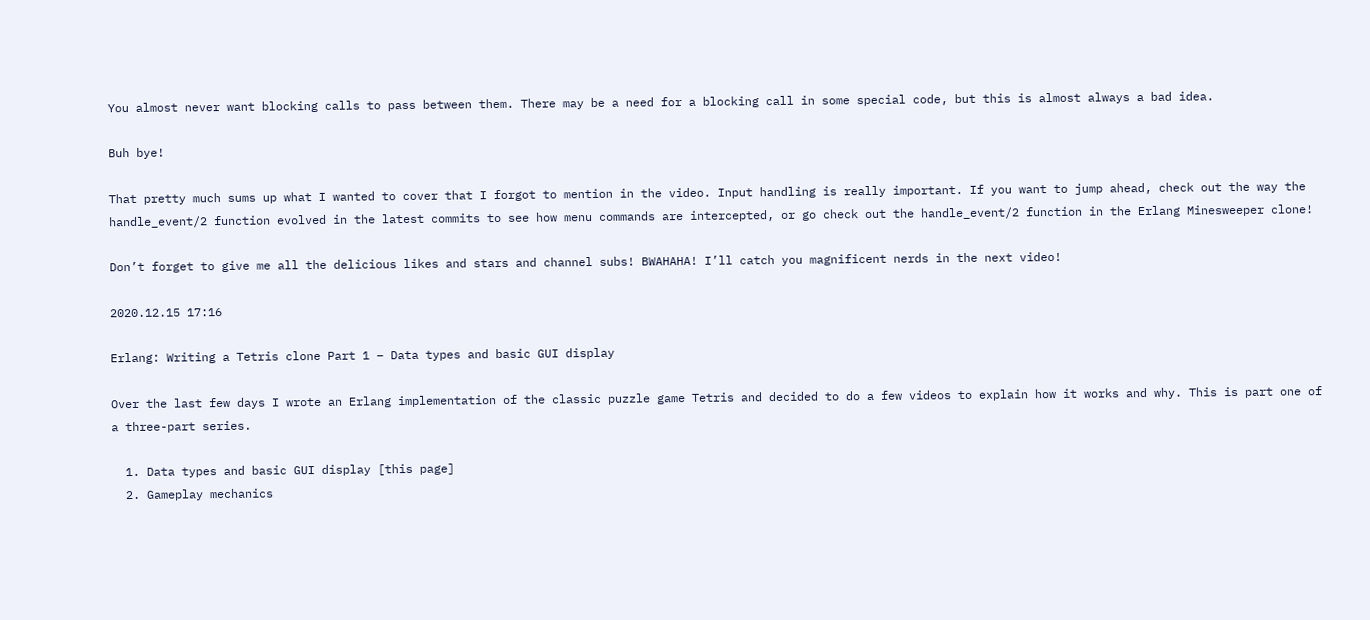You almost never want blocking calls to pass between them. There may be a need for a blocking call in some special code, but this is almost always a bad idea.

Buh bye!

That pretty much sums up what I wanted to cover that I forgot to mention in the video. Input handling is really important. If you want to jump ahead, check out the way the handle_event/2 function evolved in the latest commits to see how menu commands are intercepted, or go check out the handle_event/2 function in the Erlang Minesweeper clone!

Don’t forget to give me all the delicious likes and stars and channel subs! BWAHAHA! I’ll catch you magnificent nerds in the next video!

2020.12.15 17:16

Erlang: Writing a Tetris clone Part 1 – Data types and basic GUI display

Over the last few days I wrote an Erlang implementation of the classic puzzle game Tetris and decided to do a few videos to explain how it works and why. This is part one of a three-part series.

  1. Data types and basic GUI display [this page]
  2. Gameplay mechanics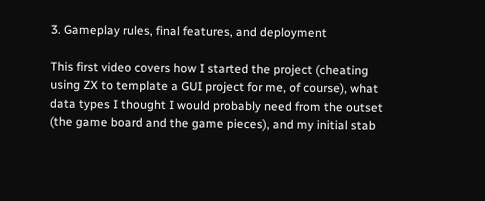3. Gameplay rules, final features, and deployment

This first video covers how I started the project (cheating using ZX to template a GUI project for me, of course), what data types I thought I would probably need from the outset (the game board and the game pieces), and my initial stab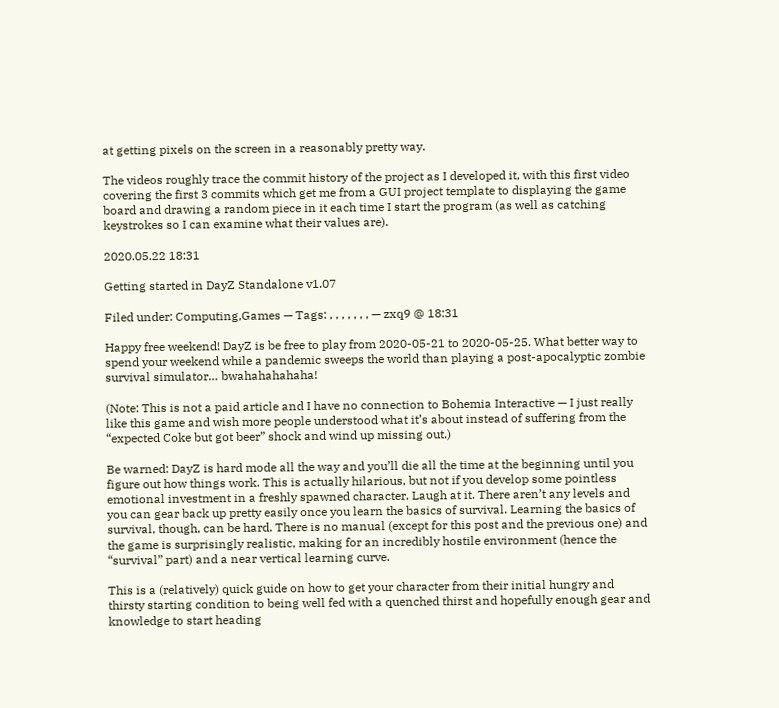at getting pixels on the screen in a reasonably pretty way.

The videos roughly trace the commit history of the project as I developed it, with this first video covering the first 3 commits which get me from a GUI project template to displaying the game board and drawing a random piece in it each time I start the program (as well as catching keystrokes so I can examine what their values are).

2020.05.22 18:31

Getting started in DayZ Standalone v1.07

Filed under: Computing,Games — Tags: , , , , , , , — zxq9 @ 18:31

Happy free weekend! DayZ is be free to play from 2020-05-21 to 2020-05-25. What better way to spend your weekend while a pandemic sweeps the world than playing a post-apocalyptic zombie survival simulator… bwahahahahaha!

(Note: This is not a paid article and I have no connection to Bohemia Interactive — I just really like this game and wish more people understood what it’s about instead of suffering from the “expected Coke but got beer” shock and wind up missing out.)

Be warned: DayZ is hard mode all the way and you’ll die all the time at the beginning until you figure out how things work. This is actually hilarious, but not if you develop some pointless emotional investment in a freshly spawned character. Laugh at it. There aren’t any levels and you can gear back up pretty easily once you learn the basics of survival. Learning the basics of survival, though, can be hard. There is no manual (except for this post and the previous one) and the game is surprisingly realistic, making for an incredibly hostile environment (hence the “survival” part) and a near vertical learning curve.

This is a (relatively) quick guide on how to get your character from their initial hungry and thirsty starting condition to being well fed with a quenched thirst and hopefully enough gear and knowledge to start heading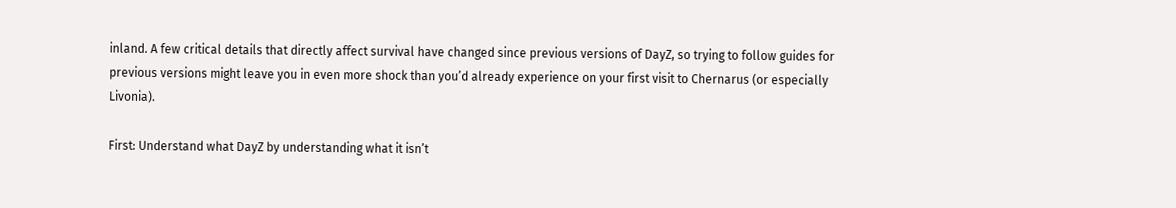inland. A few critical details that directly affect survival have changed since previous versions of DayZ, so trying to follow guides for previous versions might leave you in even more shock than you’d already experience on your first visit to Chernarus (or especially Livonia).

First: Understand what DayZ by understanding what it isn’t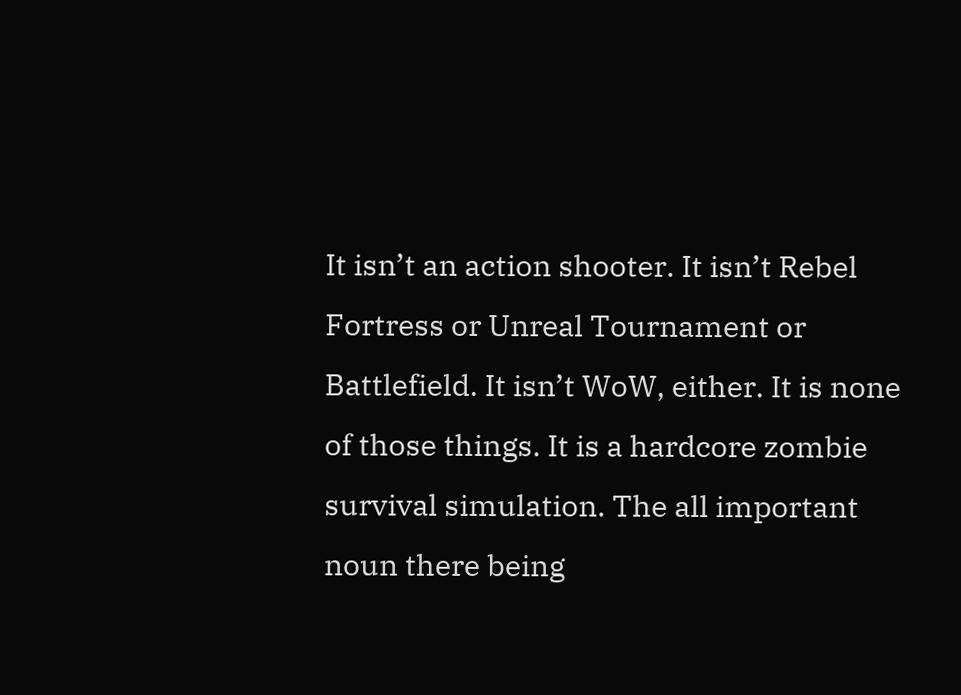It isn’t an action shooter. It isn’t Rebel Fortress or Unreal Tournament or Battlefield. It isn’t WoW, either. It is none of those things. It is a hardcore zombie survival simulation. The all important noun there being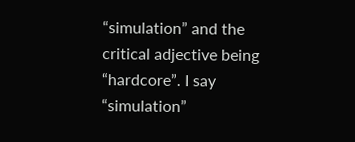“simulation” and the critical adjective being “hardcore”. I say “simulation”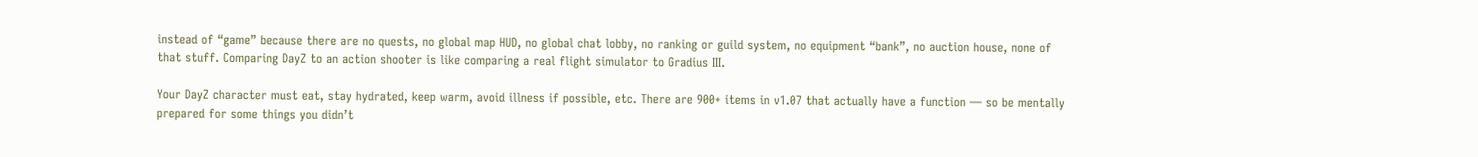instead of “game” because there are no quests, no global map HUD, no global chat lobby, no ranking or guild system, no equipment “bank”, no auction house, none of that stuff. Comparing DayZ to an action shooter is like comparing a real flight simulator to Gradius III.

Your DayZ character must eat, stay hydrated, keep warm, avoid illness if possible, etc. There are 900+ items in v1.07 that actually have a function — so be mentally prepared for some things you didn’t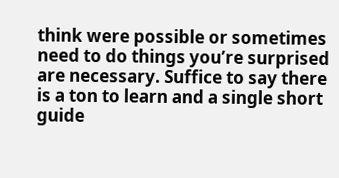think were possible or sometimes need to do things you’re surprised are necessary. Suffice to say there is a ton to learn and a single short guide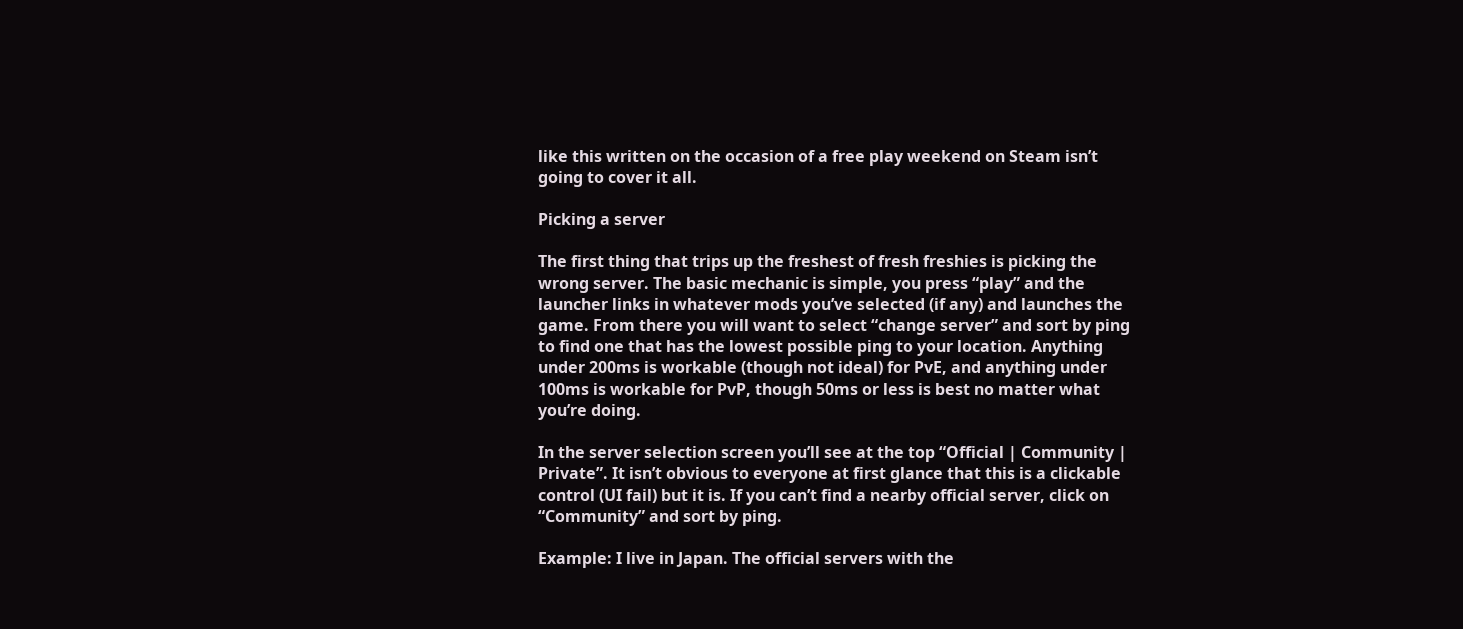like this written on the occasion of a free play weekend on Steam isn’t going to cover it all.

Picking a server

The first thing that trips up the freshest of fresh freshies is picking the wrong server. The basic mechanic is simple, you press “play” and the launcher links in whatever mods you’ve selected (if any) and launches the game. From there you will want to select “change server” and sort by ping to find one that has the lowest possible ping to your location. Anything under 200ms is workable (though not ideal) for PvE, and anything under 100ms is workable for PvP, though 50ms or less is best no matter what you’re doing.

In the server selection screen you’ll see at the top “Official | Community | Private”. It isn’t obvious to everyone at first glance that this is a clickable control (UI fail) but it is. If you can’t find a nearby official server, click on “Community” and sort by ping.

Example: I live in Japan. The official servers with the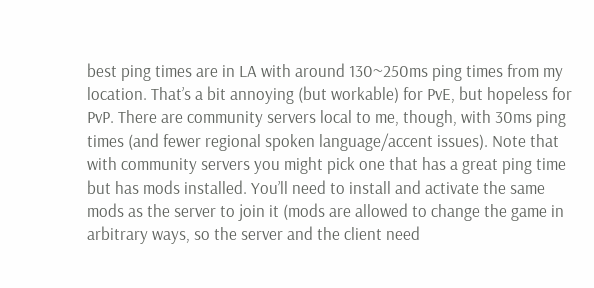best ping times are in LA with around 130~250ms ping times from my location. That’s a bit annoying (but workable) for PvE, but hopeless for PvP. There are community servers local to me, though, with 30ms ping times (and fewer regional spoken language/accent issues). Note that with community servers you might pick one that has a great ping time but has mods installed. You’ll need to install and activate the same mods as the server to join it (mods are allowed to change the game in arbitrary ways, so the server and the client need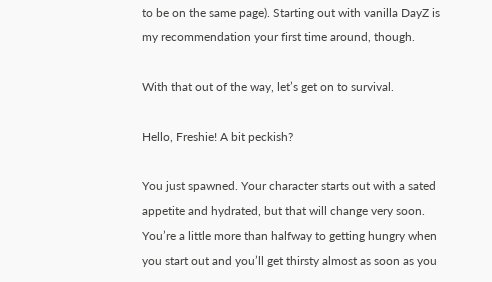to be on the same page). Starting out with vanilla DayZ is my recommendation your first time around, though.

With that out of the way, let’s get on to survival.

Hello, Freshie! A bit peckish?

You just spawned. Your character starts out with a sated appetite and hydrated, but that will change very soon. You’re a little more than halfway to getting hungry when you start out and you’ll get thirsty almost as soon as you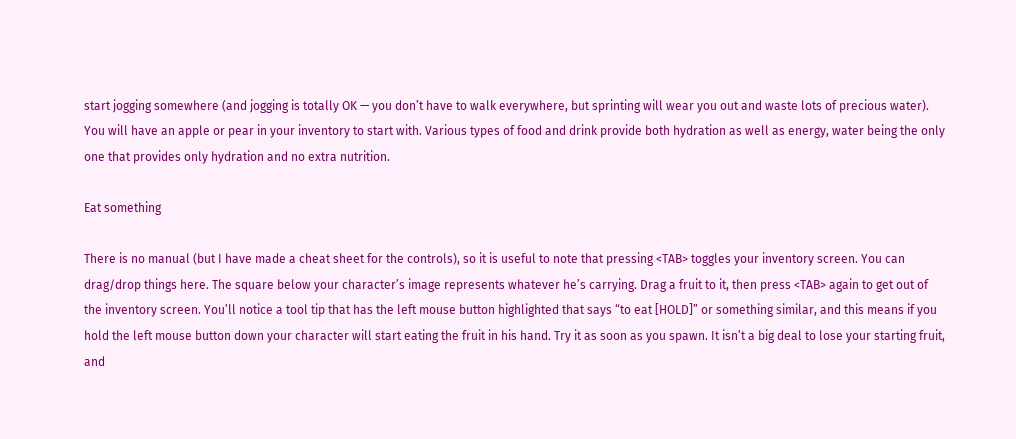start jogging somewhere (and jogging is totally OK — you don’t have to walk everywhere, but sprinting will wear you out and waste lots of precious water). You will have an apple or pear in your inventory to start with. Various types of food and drink provide both hydration as well as energy, water being the only one that provides only hydration and no extra nutrition.

Eat something

There is no manual (but I have made a cheat sheet for the controls), so it is useful to note that pressing <TAB> toggles your inventory screen. You can drag/drop things here. The square below your character’s image represents whatever he’s carrying. Drag a fruit to it, then press <TAB> again to get out of the inventory screen. You’ll notice a tool tip that has the left mouse button highlighted that says “to eat [HOLD]” or something similar, and this means if you hold the left mouse button down your character will start eating the fruit in his hand. Try it as soon as you spawn. It isn’t a big deal to lose your starting fruit, and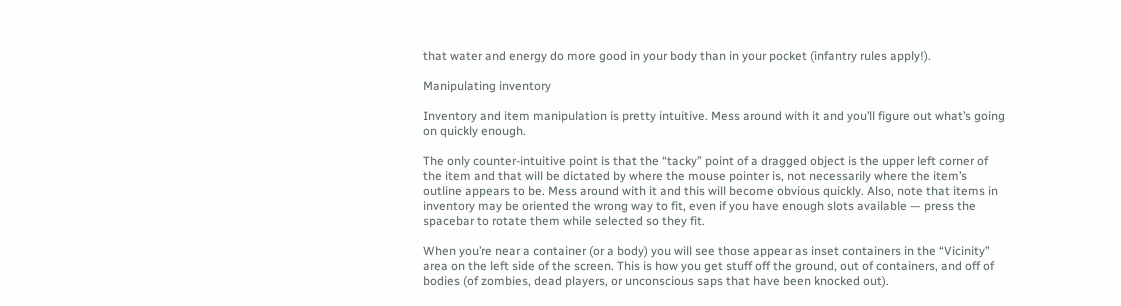that water and energy do more good in your body than in your pocket (infantry rules apply!).

Manipulating inventory

Inventory and item manipulation is pretty intuitive. Mess around with it and you’ll figure out what’s going on quickly enough.

The only counter-intuitive point is that the “tacky” point of a dragged object is the upper left corner of the item and that will be dictated by where the mouse pointer is, not necessarily where the item’s outline appears to be. Mess around with it and this will become obvious quickly. Also, note that items in inventory may be oriented the wrong way to fit, even if you have enough slots available — press the spacebar to rotate them while selected so they fit.

When you’re near a container (or a body) you will see those appear as inset containers in the “Vicinity” area on the left side of the screen. This is how you get stuff off the ground, out of containers, and off of bodies (of zombies, dead players, or unconscious saps that have been knocked out).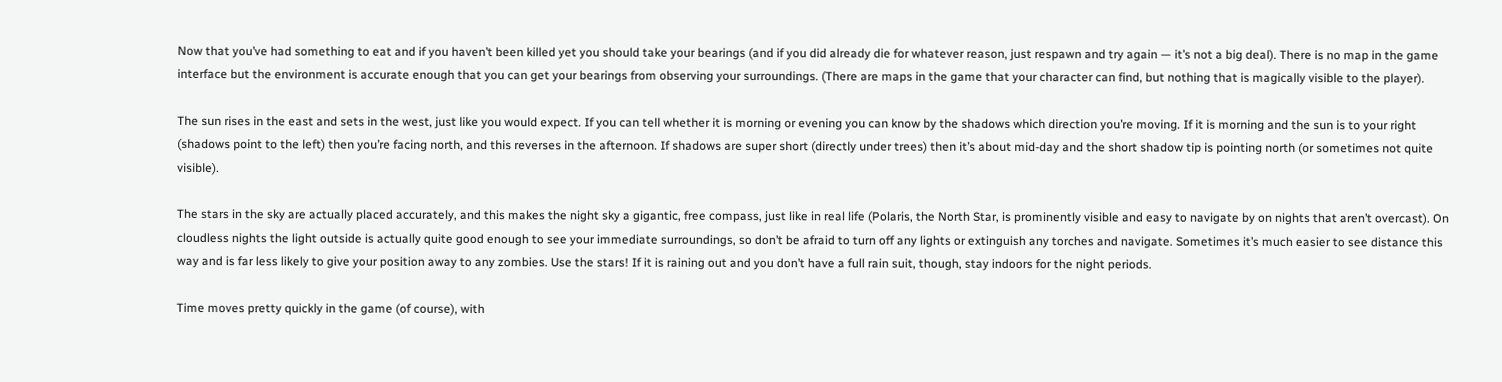Now that you’ve had something to eat and if you haven’t been killed yet you should take your bearings (and if you did already die for whatever reason, just respawn and try again — it’s not a big deal). There is no map in the game interface but the environment is accurate enough that you can get your bearings from observing your surroundings. (There are maps in the game that your character can find, but nothing that is magically visible to the player).

The sun rises in the east and sets in the west, just like you would expect. If you can tell whether it is morning or evening you can know by the shadows which direction you’re moving. If it is morning and the sun is to your right (shadows point to the left) then you’re facing north, and this reverses in the afternoon. If shadows are super short (directly under trees) then it’s about mid-day and the short shadow tip is pointing north (or sometimes not quite visible).

The stars in the sky are actually placed accurately, and this makes the night sky a gigantic, free compass, just like in real life (Polaris, the North Star, is prominently visible and easy to navigate by on nights that aren’t overcast). On cloudless nights the light outside is actually quite good enough to see your immediate surroundings, so don’t be afraid to turn off any lights or extinguish any torches and navigate. Sometimes it’s much easier to see distance this way and is far less likely to give your position away to any zombies. Use the stars! If it is raining out and you don’t have a full rain suit, though, stay indoors for the night periods.

Time moves pretty quickly in the game (of course), with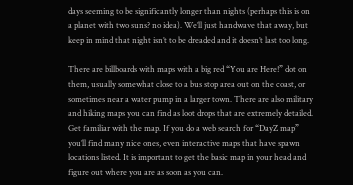days seeming to be significantly longer than nights (perhaps this is on a planet with two suns? no idea). We’ll just handwave that away, but keep in mind that night isn’t to be dreaded and it doesn’t last too long.

There are billboards with maps with a big red “You are Here!” dot on them, usually somewhat close to a bus stop area out on the coast, or sometimes near a water pump in a larger town. There are also military and hiking maps you can find as loot drops that are extremely detailed. Get familiar with the map. If you do a web search for “DayZ map” you’ll find many nice ones, even interactive maps that have spawn locations listed. It is important to get the basic map in your head and figure out where you are as soon as you can.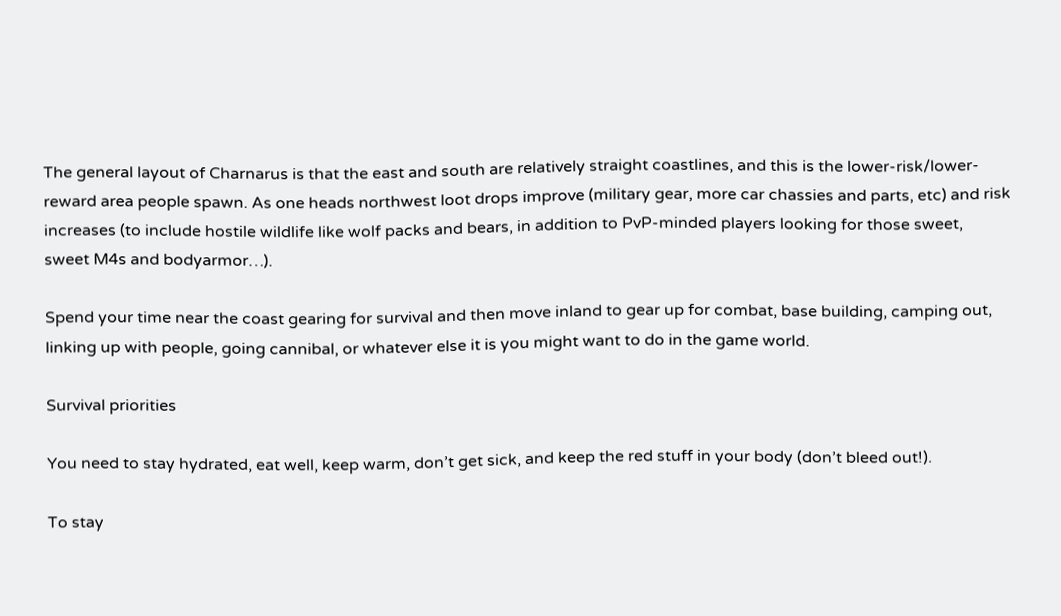The general layout of Charnarus is that the east and south are relatively straight coastlines, and this is the lower-risk/lower-reward area people spawn. As one heads northwest loot drops improve (military gear, more car chassies and parts, etc) and risk increases (to include hostile wildlife like wolf packs and bears, in addition to PvP-minded players looking for those sweet, sweet M4s and bodyarmor…).

Spend your time near the coast gearing for survival and then move inland to gear up for combat, base building, camping out, linking up with people, going cannibal, or whatever else it is you might want to do in the game world.

Survival priorities

You need to stay hydrated, eat well, keep warm, don’t get sick, and keep the red stuff in your body (don’t bleed out!).

To stay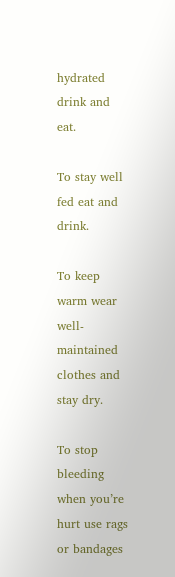hydrated drink and eat.

To stay well fed eat and drink.

To keep warm wear well-maintained clothes and stay dry.

To stop bleeding when you’re hurt use rags or bandages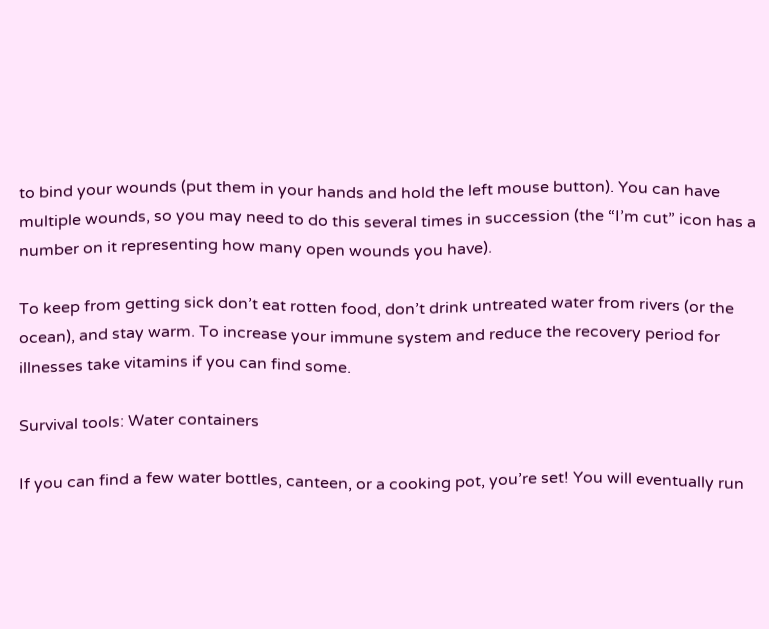to bind your wounds (put them in your hands and hold the left mouse button). You can have multiple wounds, so you may need to do this several times in succession (the “I’m cut” icon has a number on it representing how many open wounds you have).

To keep from getting sick don’t eat rotten food, don’t drink untreated water from rivers (or the ocean), and stay warm. To increase your immune system and reduce the recovery period for illnesses take vitamins if you can find some.

Survival tools: Water containers

If you can find a few water bottles, canteen, or a cooking pot, you’re set! You will eventually run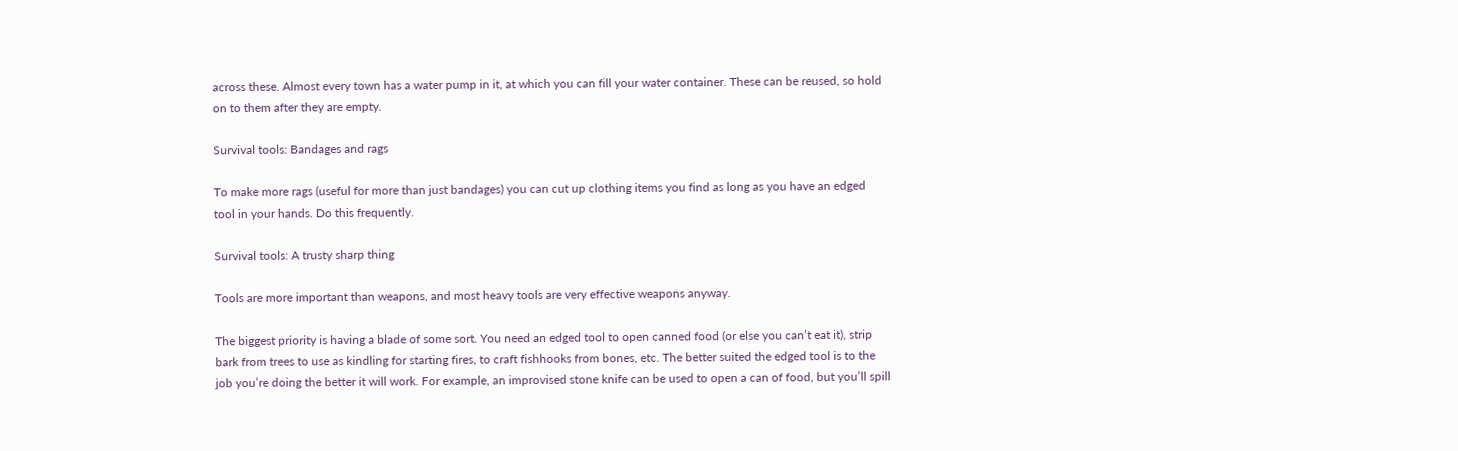across these. Almost every town has a water pump in it, at which you can fill your water container. These can be reused, so hold on to them after they are empty.

Survival tools: Bandages and rags

To make more rags (useful for more than just bandages) you can cut up clothing items you find as long as you have an edged tool in your hands. Do this frequently.

Survival tools: A trusty sharp thing

Tools are more important than weapons, and most heavy tools are very effective weapons anyway.

The biggest priority is having a blade of some sort. You need an edged tool to open canned food (or else you can’t eat it), strip bark from trees to use as kindling for starting fires, to craft fishhooks from bones, etc. The better suited the edged tool is to the job you’re doing the better it will work. For example, an improvised stone knife can be used to open a can of food, but you’ll spill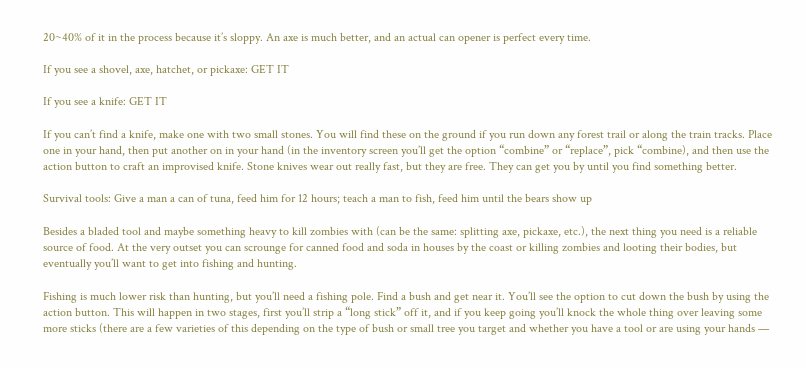20~40% of it in the process because it’s sloppy. An axe is much better, and an actual can opener is perfect every time.

If you see a shovel, axe, hatchet, or pickaxe: GET IT

If you see a knife: GET IT

If you can’t find a knife, make one with two small stones. You will find these on the ground if you run down any forest trail or along the train tracks. Place one in your hand, then put another on in your hand (in the inventory screen you’ll get the option “combine” or “replace”, pick “combine), and then use the action button to craft an improvised knife. Stone knives wear out really fast, but they are free. They can get you by until you find something better.

Survival tools: Give a man a can of tuna, feed him for 12 hours; teach a man to fish, feed him until the bears show up

Besides a bladed tool and maybe something heavy to kill zombies with (can be the same: splitting axe, pickaxe, etc.), the next thing you need is a reliable source of food. At the very outset you can scrounge for canned food and soda in houses by the coast or killing zombies and looting their bodies, but eventually you’ll want to get into fishing and hunting.

Fishing is much lower risk than hunting, but you’ll need a fishing pole. Find a bush and get near it. You’ll see the option to cut down the bush by using the action button. This will happen in two stages, first you’ll strip a “long stick” off it, and if you keep going you’ll knock the whole thing over leaving some more sticks (there are a few varieties of this depending on the type of bush or small tree you target and whether you have a tool or are using your hands —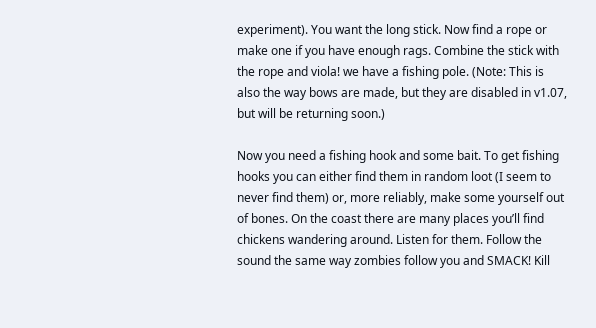experiment). You want the long stick. Now find a rope or make one if you have enough rags. Combine the stick with the rope and viola! we have a fishing pole. (Note: This is also the way bows are made, but they are disabled in v1.07, but will be returning soon.)

Now you need a fishing hook and some bait. To get fishing hooks you can either find them in random loot (I seem to never find them) or, more reliably, make some yourself out of bones. On the coast there are many places you’ll find chickens wandering around. Listen for them. Follow the sound the same way zombies follow you and SMACK! Kill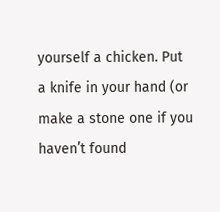yourself a chicken. Put a knife in your hand (or make a stone one if you haven’t found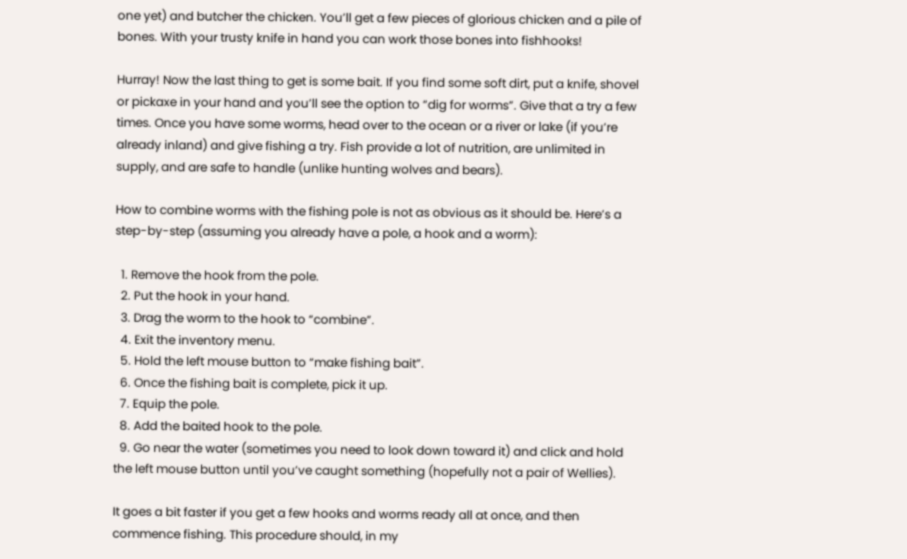one yet) and butcher the chicken. You’ll get a few pieces of glorious chicken and a pile of bones. With your trusty knife in hand you can work those bones into fishhooks!

Hurray! Now the last thing to get is some bait. If you find some soft dirt, put a knife, shovel or pickaxe in your hand and you’ll see the option to “dig for worms”. Give that a try a few times. Once you have some worms, head over to the ocean or a river or lake (if you’re already inland) and give fishing a try. Fish provide a lot of nutrition, are unlimited in supply, and are safe to handle (unlike hunting wolves and bears).

How to combine worms with the fishing pole is not as obvious as it should be. Here’s a step-by-step (assuming you already have a pole, a hook and a worm):

  1. Remove the hook from the pole.
  2. Put the hook in your hand.
  3. Drag the worm to the hook to “combine”.
  4. Exit the inventory menu.
  5. Hold the left mouse button to “make fishing bait”.
  6. Once the fishing bait is complete, pick it up.
  7. Equip the pole.
  8. Add the baited hook to the pole.
  9. Go near the water (sometimes you need to look down toward it) and click and hold the left mouse button until you’ve caught something (hopefully not a pair of Wellies).

It goes a bit faster if you get a few hooks and worms ready all at once, and then commence fishing. This procedure should, in my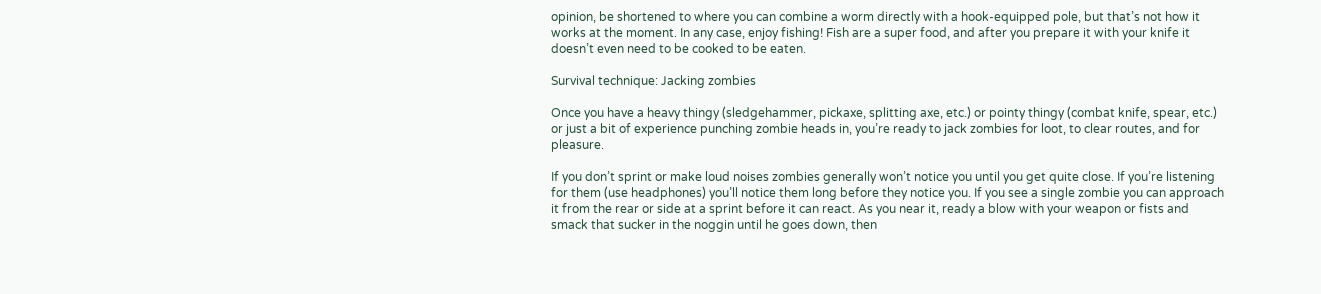opinion, be shortened to where you can combine a worm directly with a hook-equipped pole, but that’s not how it works at the moment. In any case, enjoy fishing! Fish are a super food, and after you prepare it with your knife it doesn’t even need to be cooked to be eaten.

Survival technique: Jacking zombies

Once you have a heavy thingy (sledgehammer, pickaxe, splitting axe, etc.) or pointy thingy (combat knife, spear, etc.) or just a bit of experience punching zombie heads in, you’re ready to jack zombies for loot, to clear routes, and for pleasure.

If you don’t sprint or make loud noises zombies generally won’t notice you until you get quite close. If you’re listening for them (use headphones) you’ll notice them long before they notice you. If you see a single zombie you can approach it from the rear or side at a sprint before it can react. As you near it, ready a blow with your weapon or fists and smack that sucker in the noggin until he goes down, then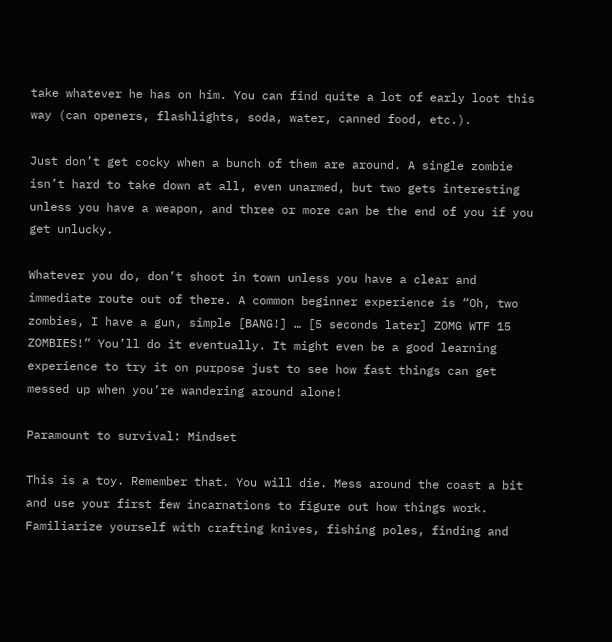take whatever he has on him. You can find quite a lot of early loot this way (can openers, flashlights, soda, water, canned food, etc.).

Just don’t get cocky when a bunch of them are around. A single zombie isn’t hard to take down at all, even unarmed, but two gets interesting unless you have a weapon, and three or more can be the end of you if you get unlucky.

Whatever you do, don’t shoot in town unless you have a clear and immediate route out of there. A common beginner experience is “Oh, two zombies, I have a gun, simple [BANG!] … [5 seconds later] ZOMG WTF 15 ZOMBIES!” You’ll do it eventually. It might even be a good learning experience to try it on purpose just to see how fast things can get messed up when you’re wandering around alone!

Paramount to survival: Mindset

This is a toy. Remember that. You will die. Mess around the coast a bit and use your first few incarnations to figure out how things work. Familiarize yourself with crafting knives, fishing poles, finding and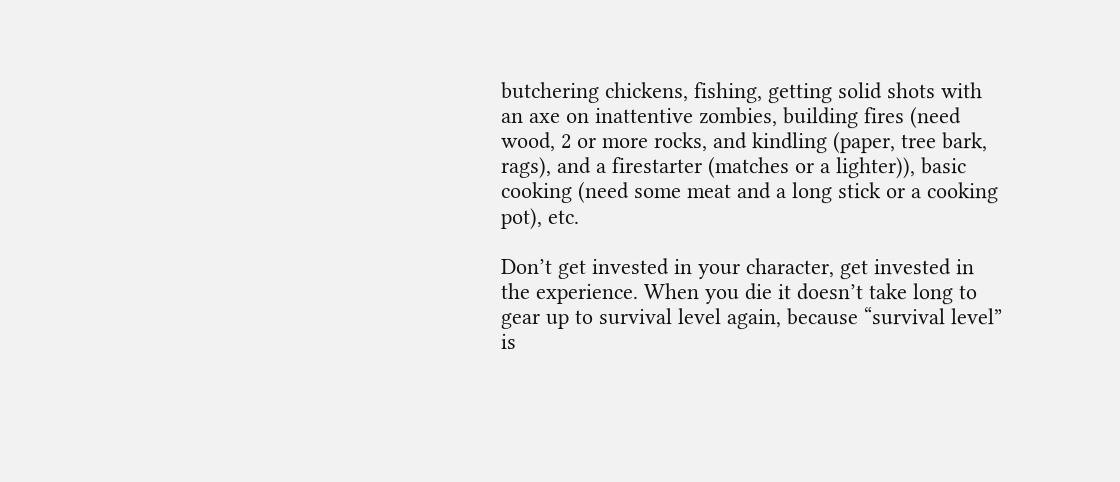butchering chickens, fishing, getting solid shots with an axe on inattentive zombies, building fires (need wood, 2 or more rocks, and kindling (paper, tree bark, rags), and a firestarter (matches or a lighter)), basic cooking (need some meat and a long stick or a cooking pot), etc.

Don’t get invested in your character, get invested in the experience. When you die it doesn’t take long to gear up to survival level again, because “survival level” is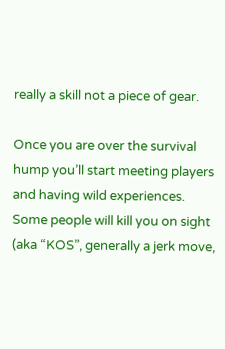really a skill not a piece of gear.

Once you are over the survival hump you’ll start meeting players and having wild experiences. Some people will kill you on sight (aka “KOS”, generally a jerk move,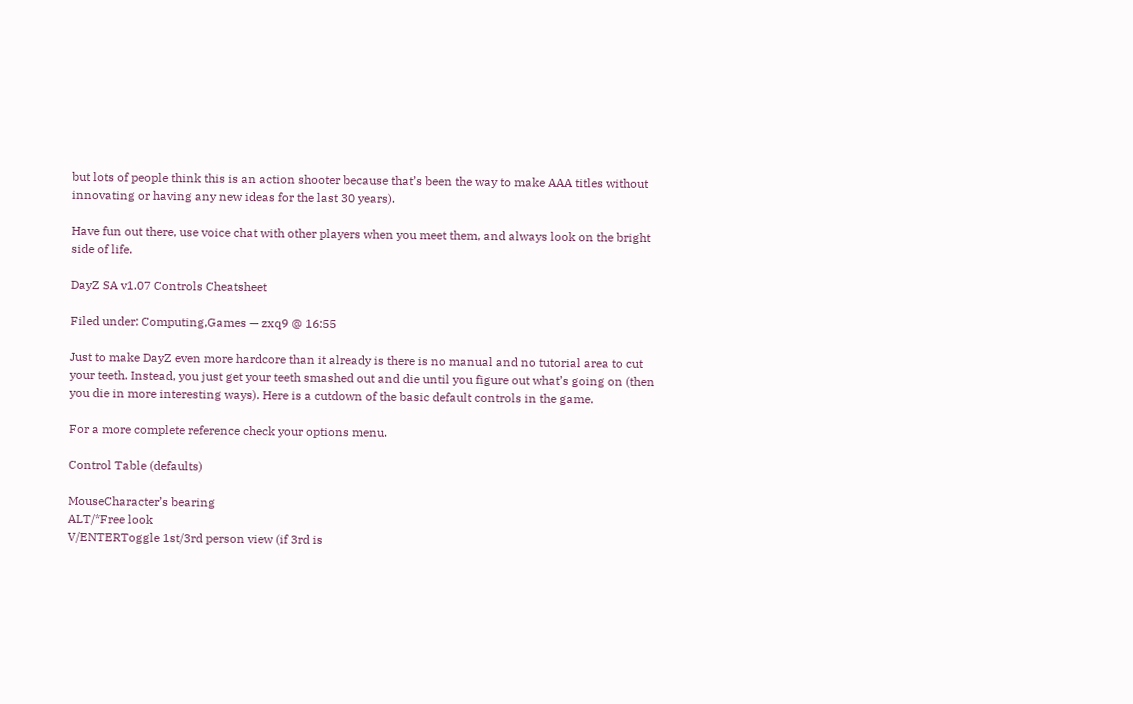but lots of people think this is an action shooter because that’s been the way to make AAA titles without innovating or having any new ideas for the last 30 years).

Have fun out there, use voice chat with other players when you meet them, and always look on the bright side of life.

DayZ SA v1.07 Controls Cheatsheet

Filed under: Computing,Games — zxq9 @ 16:55

Just to make DayZ even more hardcore than it already is there is no manual and no tutorial area to cut your teeth. Instead, you just get your teeth smashed out and die until you figure out what’s going on (then you die in more interesting ways). Here is a cutdown of the basic default controls in the game.

For a more complete reference check your options menu.

Control Table (defaults)

MouseCharacter’s bearing
ALT/*Free look
V/ENTERToggle 1st/3rd person view (if 3rd is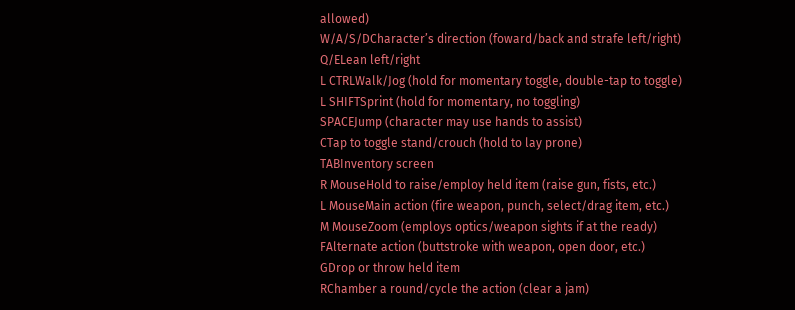allowed)
W/A/S/DCharacter’s direction (foward/back and strafe left/right)
Q/ELean left/right
L CTRLWalk/Jog (hold for momentary toggle, double-tap to toggle)
L SHIFTSprint (hold for momentary, no toggling)
SPACEJump (character may use hands to assist)
CTap to toggle stand/crouch (hold to lay prone)
TABInventory screen
R MouseHold to raise/employ held item (raise gun, fists, etc.)
L MouseMain action (fire weapon, punch, select/drag item, etc.)
M MouseZoom (employs optics/weapon sights if at the ready)
FAlternate action (buttstroke with weapon, open door, etc.)
GDrop or throw held item
RChamber a round/cycle the action (clear a jam)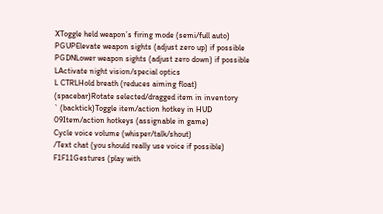XToggle held weapon’s firing mode (semi/full auto)
PGUPElevate weapon sights (adjust zero up) if possible
PGDNLower weapon sights (adjust zero down) if possible
LActivate night vision/special optics
L CTRLHold breath (reduces aiming float)
(spacebar)Rotate selected/dragged item in inventory
` (backtick)Toggle item/action hotkey in HUD
09Item/action hotkeys (assignable in game)
Cycle voice volume (whisper/talk/shout)
/Text chat (you should really use voice if possible)
F1F11Gestures (play with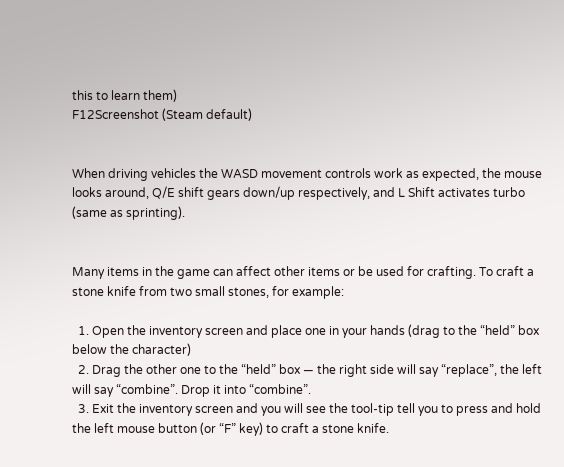this to learn them)
F12Screenshot (Steam default)


When driving vehicles the WASD movement controls work as expected, the mouse looks around, Q/E shift gears down/up respectively, and L Shift activates turbo (same as sprinting).


Many items in the game can affect other items or be used for crafting. To craft a stone knife from two small stones, for example:

  1. Open the inventory screen and place one in your hands (drag to the “held” box below the character)
  2. Drag the other one to the “held” box — the right side will say “replace”, the left will say “combine”. Drop it into “combine”.
  3. Exit the inventory screen and you will see the tool-tip tell you to press and hold the left mouse button (or “F” key) to craft a stone knife.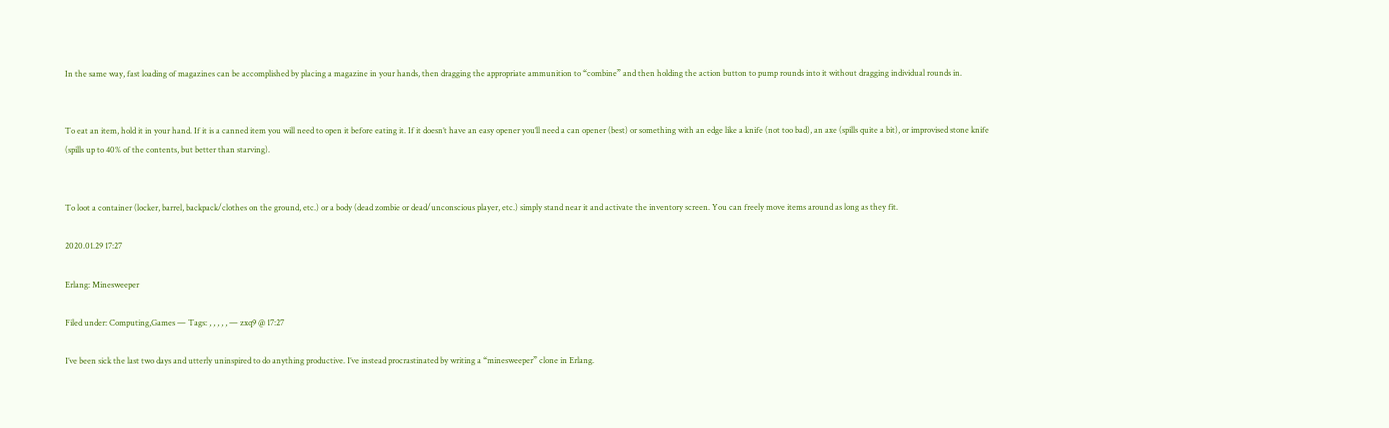In the same way, fast loading of magazines can be accomplished by placing a magazine in your hands, then dragging the appropriate ammunition to “combine” and then holding the action button to pump rounds into it without dragging individual rounds in.


To eat an item, hold it in your hand. If it is a canned item you will need to open it before eating it. If it doesn’t have an easy opener you’ll need a can opener (best) or something with an edge like a knife (not too bad), an axe (spills quite a bit), or improvised stone knife (spills up to 40% of the contents, but better than starving).


To loot a container (locker, barrel, backpack/clothes on the ground, etc.) or a body (dead zombie or dead/unconscious player, etc.) simply stand near it and activate the inventory screen. You can freely move items around as long as they fit.

2020.01.29 17:27

Erlang: Minesweeper

Filed under: Computing,Games — Tags: , , , , , — zxq9 @ 17:27

I’ve been sick the last two days and utterly uninspired to do anything productive. I’ve instead procrastinated by writing a “minesweeper” clone in Erlang.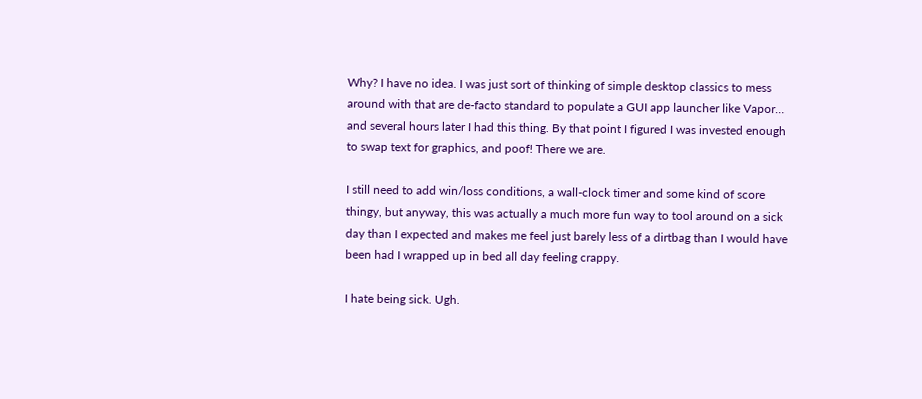Why? I have no idea. I was just sort of thinking of simple desktop classics to mess around with that are de-facto standard to populate a GUI app launcher like Vapor… and several hours later I had this thing. By that point I figured I was invested enough to swap text for graphics, and poof! There we are.

I still need to add win/loss conditions, a wall-clock timer and some kind of score thingy, but anyway, this was actually a much more fun way to tool around on a sick day than I expected and makes me feel just barely less of a dirtbag than I would have been had I wrapped up in bed all day feeling crappy.

I hate being sick. Ugh.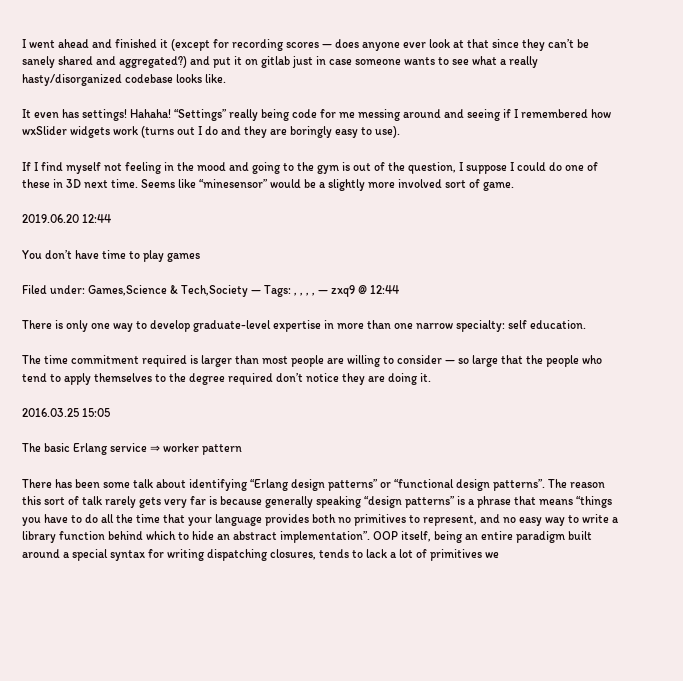I went ahead and finished it (except for recording scores — does anyone ever look at that since they can’t be sanely shared and aggregated?) and put it on gitlab just in case someone wants to see what a really hasty/disorganized codebase looks like.

It even has settings! Hahaha! “Settings” really being code for me messing around and seeing if I remembered how wxSlider widgets work (turns out I do and they are boringly easy to use).

If I find myself not feeling in the mood and going to the gym is out of the question, I suppose I could do one of these in 3D next time. Seems like “minesensor” would be a slightly more involved sort of game.

2019.06.20 12:44

You don’t have time to play games

Filed under: Games,Science & Tech,Society — Tags: , , , , — zxq9 @ 12:44

There is only one way to develop graduate-level expertise in more than one narrow specialty: self education.

The time commitment required is larger than most people are willing to consider — so large that the people who tend to apply themselves to the degree required don’t notice they are doing it.

2016.03.25 15:05

The basic Erlang service ⇒ worker pattern

There has been some talk about identifying “Erlang design patterns” or “functional design patterns”. The reason this sort of talk rarely gets very far is because generally speaking “design patterns” is a phrase that means “things you have to do all the time that your language provides both no primitives to represent, and no easy way to write a library function behind which to hide an abstract implementation”. OOP itself, being an entire paradigm built around a special syntax for writing dispatching closures, tends to lack a lot of primitives we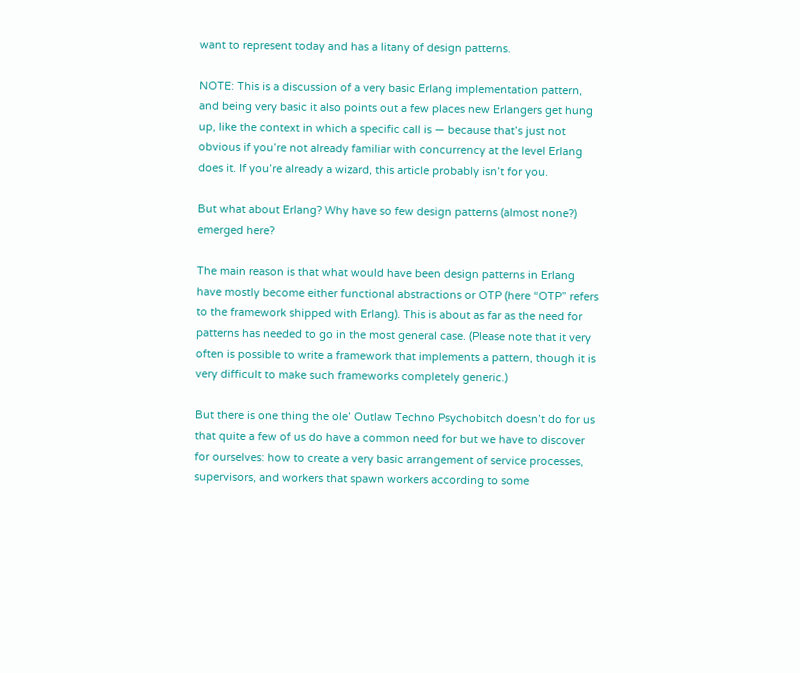want to represent today and has a litany of design patterns.

NOTE: This is a discussion of a very basic Erlang implementation pattern, and being very basic it also points out a few places new Erlangers get hung up, like the context in which a specific call is — because that’s just not obvious if you’re not already familiar with concurrency at the level Erlang does it. If you’re already a wizard, this article probably isn’t for you.

But what about Erlang? Why have so few design patterns (almost none?) emerged here?

The main reason is that what would have been design patterns in Erlang have mostly become either functional abstractions or OTP (here “OTP” refers to the framework shipped with Erlang). This is about as far as the need for patterns has needed to go in the most general case. (Please note that it very often is possible to write a framework that implements a pattern, though it is very difficult to make such frameworks completely generic.)

But there is one thing the ole’ Outlaw Techno Psychobitch doesn’t do for us that quite a few of us do have a common need for but we have to discover for ourselves: how to create a very basic arrangement of service processes, supervisors, and workers that spawn workers according to some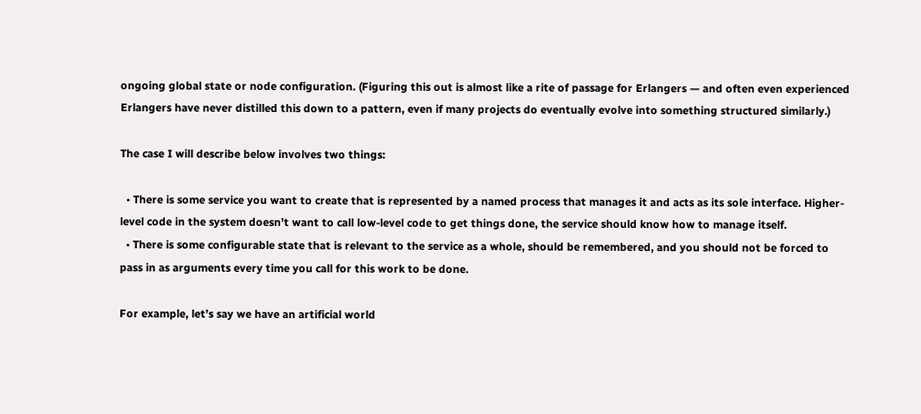ongoing global state or node configuration. (Figuring this out is almost like a rite of passage for Erlangers — and often even experienced Erlangers have never distilled this down to a pattern, even if many projects do eventually evolve into something structured similarly.)

The case I will describe below involves two things:

  • There is some service you want to create that is represented by a named process that manages it and acts as its sole interface. Higher-level code in the system doesn’t want to call low-level code to get things done, the service should know how to manage itself.
  • There is some configurable state that is relevant to the service as a whole, should be remembered, and you should not be forced to pass in as arguments every time you call for this work to be done.

For example, let’s say we have an artificial world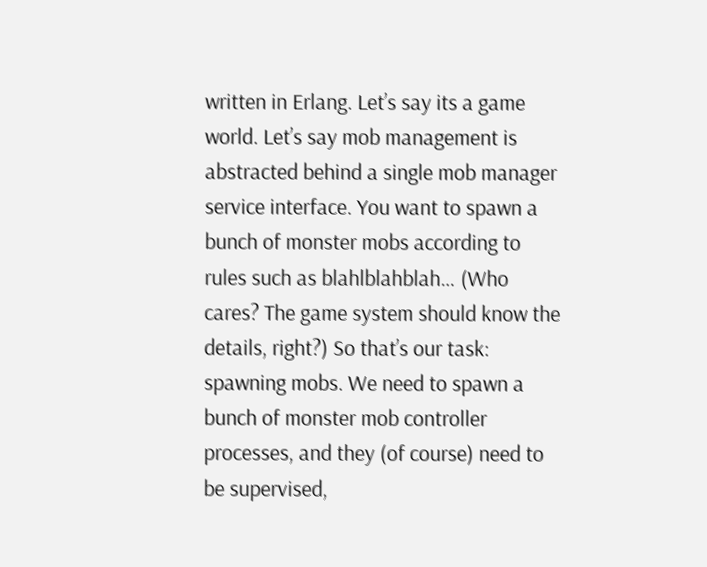written in Erlang. Let’s say its a game world. Let’s say mob management is abstracted behind a single mob manager service interface. You want to spawn a bunch of monster mobs according to rules such as blahlblahblah… (Who cares? The game system should know the details, right?) So that’s our task: spawning mobs. We need to spawn a bunch of monster mob controller processes, and they (of course) need to be supervised,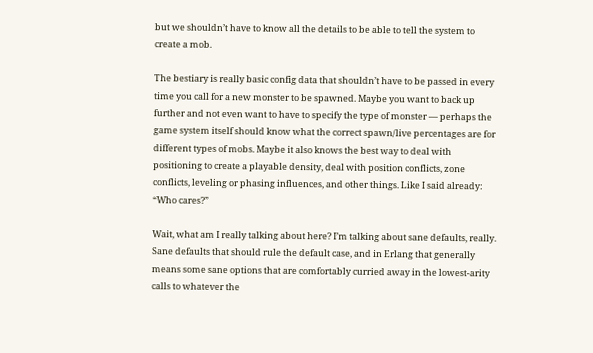but we shouldn’t have to know all the details to be able to tell the system to create a mob.

The bestiary is really basic config data that shouldn’t have to be passed in every time you call for a new monster to be spawned. Maybe you want to back up further and not even want to have to specify the type of monster — perhaps the game system itself should know what the correct spawn/live percentages are for different types of mobs. Maybe it also knows the best way to deal with positioning to create a playable density, deal with position conflicts, zone conflicts, leveling or phasing influences, and other things. Like I said already: “Who cares?”

Wait, what am I really talking about here? I’m talking about sane defaults, really. Sane defaults that should rule the default case, and in Erlang that generally means some sane options that are comfortably curried away in the lowest-arity calls to whatever the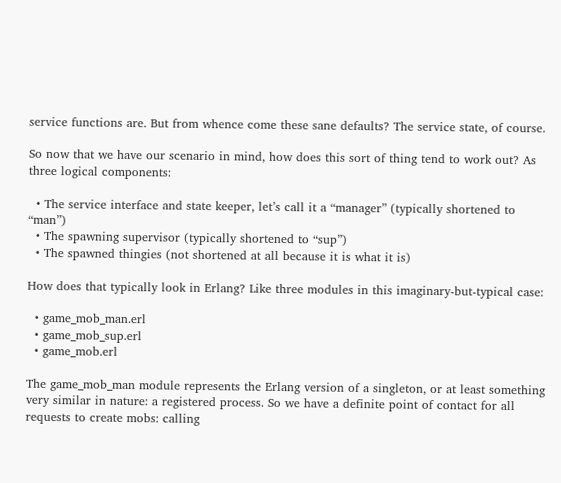service functions are. But from whence come these sane defaults? The service state, of course.

So now that we have our scenario in mind, how does this sort of thing tend to work out? As three logical components:

  • The service interface and state keeper, let’s call it a “manager” (typically shortened to “man”)
  • The spawning supervisor (typically shortened to “sup”)
  • The spawned thingies (not shortened at all because it is what it is)

How does that typically look in Erlang? Like three modules in this imaginary-but-typical case:

  • game_mob_man.erl
  • game_mob_sup.erl
  • game_mob.erl

The game_mob_man module represents the Erlang version of a singleton, or at least something very similar in nature: a registered process. So we have a definite point of contact for all requests to create mobs: calling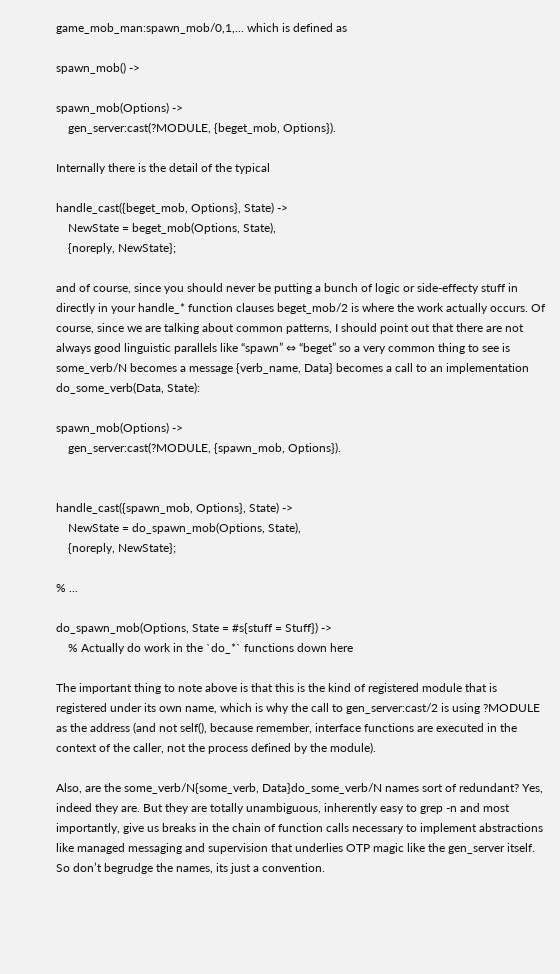game_mob_man:spawn_mob/0,1,... which is defined as

spawn_mob() ->

spawn_mob(Options) ->
    gen_server:cast(?MODULE, {beget_mob, Options}).

Internally there is the detail of the typical

handle_cast({beget_mob, Options}, State) ->
    NewState = beget_mob(Options, State),
    {noreply, NewState};

and of course, since you should never be putting a bunch of logic or side-effecty stuff in directly in your handle_* function clauses beget_mob/2 is where the work actually occurs. Of course, since we are talking about common patterns, I should point out that there are not always good linguistic parallels like “spawn” ⇔ “beget” so a very common thing to see is some_verb/N becomes a message {verb_name, Data} becomes a call to an implementation do_some_verb(Data, State):

spawn_mob(Options) ->
    gen_server:cast(?MODULE, {spawn_mob, Options}).


handle_cast({spawn_mob, Options}, State) ->
    NewState = do_spawn_mob(Options, State),
    {noreply, NewState};

% ...

do_spawn_mob(Options, State = #s{stuff = Stuff}) ->
    % Actually do work in the `do_*` functions down here

The important thing to note above is that this is the kind of registered module that is registered under its own name, which is why the call to gen_server:cast/2 is using ?MODULE as the address (and not self(), because remember, interface functions are executed in the context of the caller, not the process defined by the module).

Also, are the some_verb/N{some_verb, Data}do_some_verb/N names sort of redundant? Yes, indeed they are. But they are totally unambiguous, inherently easy to grep -n and most importantly, give us breaks in the chain of function calls necessary to implement abstractions like managed messaging and supervision that underlies OTP magic like the gen_server itself. So don’t begrudge the names, its just a convention.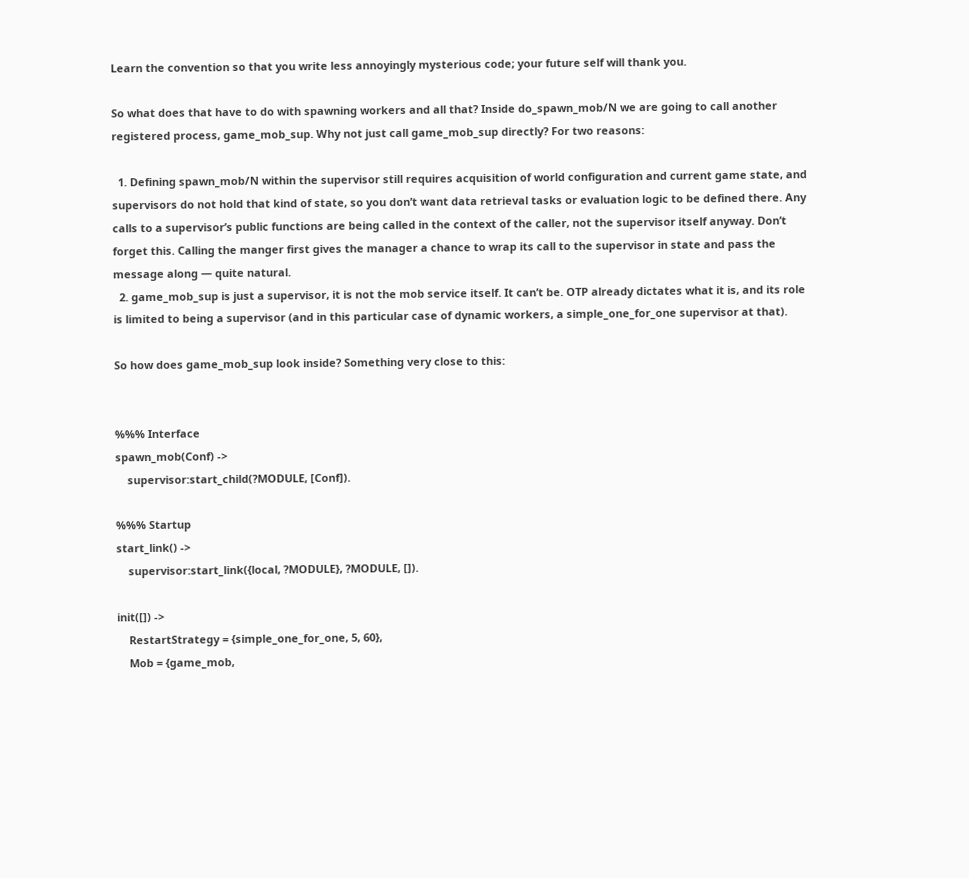Learn the convention so that you write less annoyingly mysterious code; your future self will thank you.

So what does that have to do with spawning workers and all that? Inside do_spawn_mob/N we are going to call another registered process, game_mob_sup. Why not just call game_mob_sup directly? For two reasons:

  1. Defining spawn_mob/N within the supervisor still requires acquisition of world configuration and current game state, and supervisors do not hold that kind of state, so you don’t want data retrieval tasks or evaluation logic to be defined there. Any calls to a supervisor’s public functions are being called in the context of the caller, not the supervisor itself anyway. Don’t forget this. Calling the manger first gives the manager a chance to wrap its call to the supervisor in state and pass the message along — quite natural.
  2. game_mob_sup is just a supervisor, it is not the mob service itself. It can’t be. OTP already dictates what it is, and its role is limited to being a supervisor (and in this particular case of dynamic workers, a simple_one_for_one supervisor at that).

So how does game_mob_sup look inside? Something very close to this:


%%% Interface
spawn_mob(Conf) ->
    supervisor:start_child(?MODULE, [Conf]).

%%% Startup
start_link() ->
    supervisor:start_link({local, ?MODULE}, ?MODULE, []).

init([]) ->
    RestartStrategy = {simple_one_for_one, 5, 60},
    Mob = {game_mob,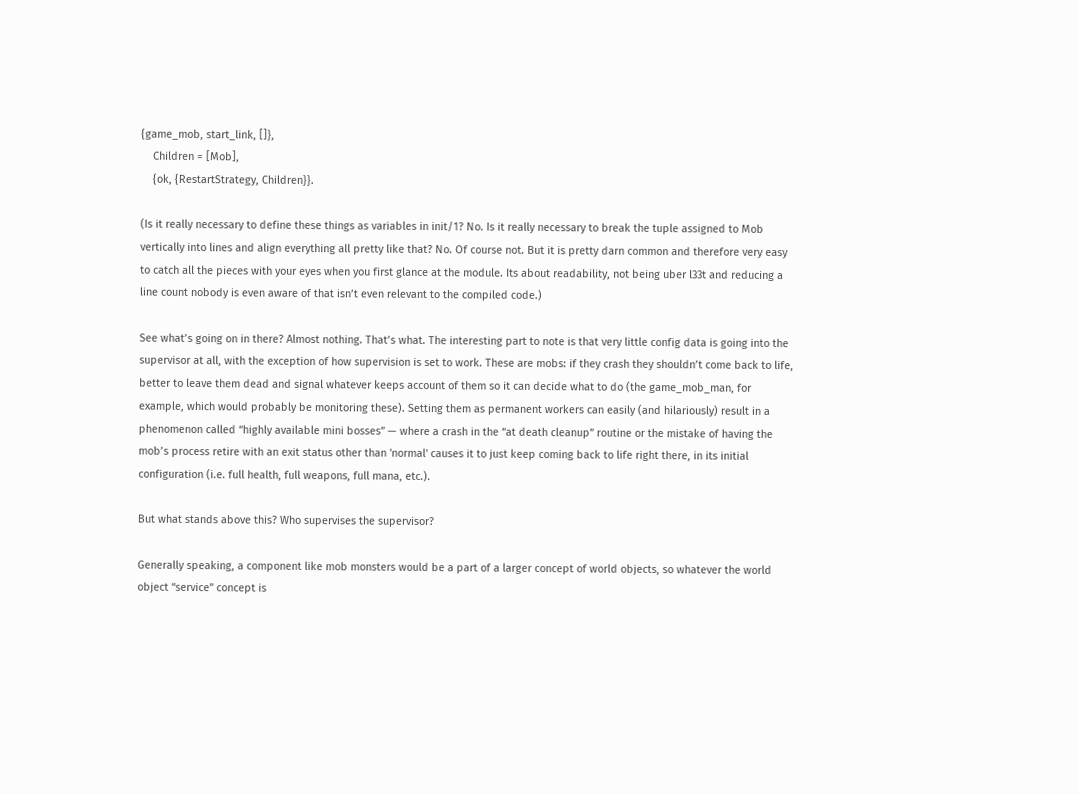{game_mob, start_link, []},
    Children = [Mob],
    {ok, {RestartStrategy, Children}}.

(Is it really necessary to define these things as variables in init/1? No. Is it really necessary to break the tuple assigned to Mob vertically into lines and align everything all pretty like that? No. Of course not. But it is pretty darn common and therefore very easy to catch all the pieces with your eyes when you first glance at the module. Its about readability, not being uber l33t and reducing a line count nobody is even aware of that isn’t even relevant to the compiled code.)

See what’s going on in there? Almost nothing. That’s what. The interesting part to note is that very little config data is going into the supervisor at all, with the exception of how supervision is set to work. These are mobs: if they crash they shouldn’t come back to life, better to leave them dead and signal whatever keeps account of them so it can decide what to do (the game_mob_man, for example, which would probably be monitoring these). Setting them as permanent workers can easily (and hilariously) result in a phenomenon called “highly available mini bosses” — where a crash in the “at death cleanup” routine or the mistake of having the mob’s process retire with an exit status other than 'normal' causes it to just keep coming back to life right there, in its initial configuration (i.e. full health, full weapons, full mana, etc.).

But what stands above this? Who supervises the supervisor?

Generally speaking, a component like mob monsters would be a part of a larger concept of world objects, so whatever the world object “service” concept is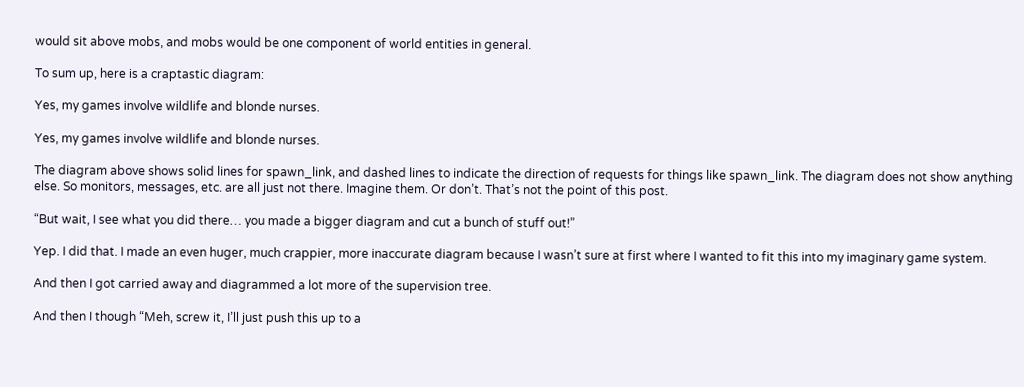would sit above mobs, and mobs would be one component of world entities in general.

To sum up, here is a craptastic diagram:

Yes, my games involve wildlife and blonde nurses.

Yes, my games involve wildlife and blonde nurses.

The diagram above shows solid lines for spawn_link, and dashed lines to indicate the direction of requests for things like spawn_link. The diagram does not show anything else. So monitors, messages, etc. are all just not there. Imagine them. Or don’t. That’s not the point of this post.

“But wait, I see what you did there… you made a bigger diagram and cut a bunch of stuff out!”

Yep. I did that. I made an even huger, much crappier, more inaccurate diagram because I wasn’t sure at first where I wanted to fit this into my imaginary game system.

And then I got carried away and diagrammed a lot more of the supervision tree.

And then I though “Meh, screw it, I’ll just push this up to a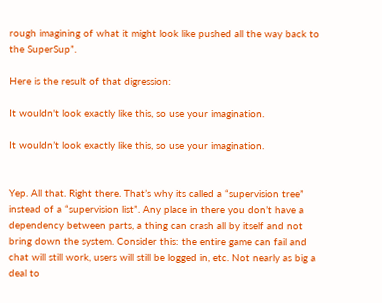rough imagining of what it might look like pushed all the way back to the SuperSup”.

Here is the result of that digression:

It wouldn't look exactly like this, so use your imagination.

It wouldn’t look exactly like this, so use your imagination.


Yep. All that. Right there. That’s why its called a “supervision tree” instead of a “supervision list”. Any place in there you don’t have a dependency between parts, a thing can crash all by itself and not bring down the system. Consider this: the entire game can fail and chat will still work, users will still be logged in, etc. Not nearly as big a deal to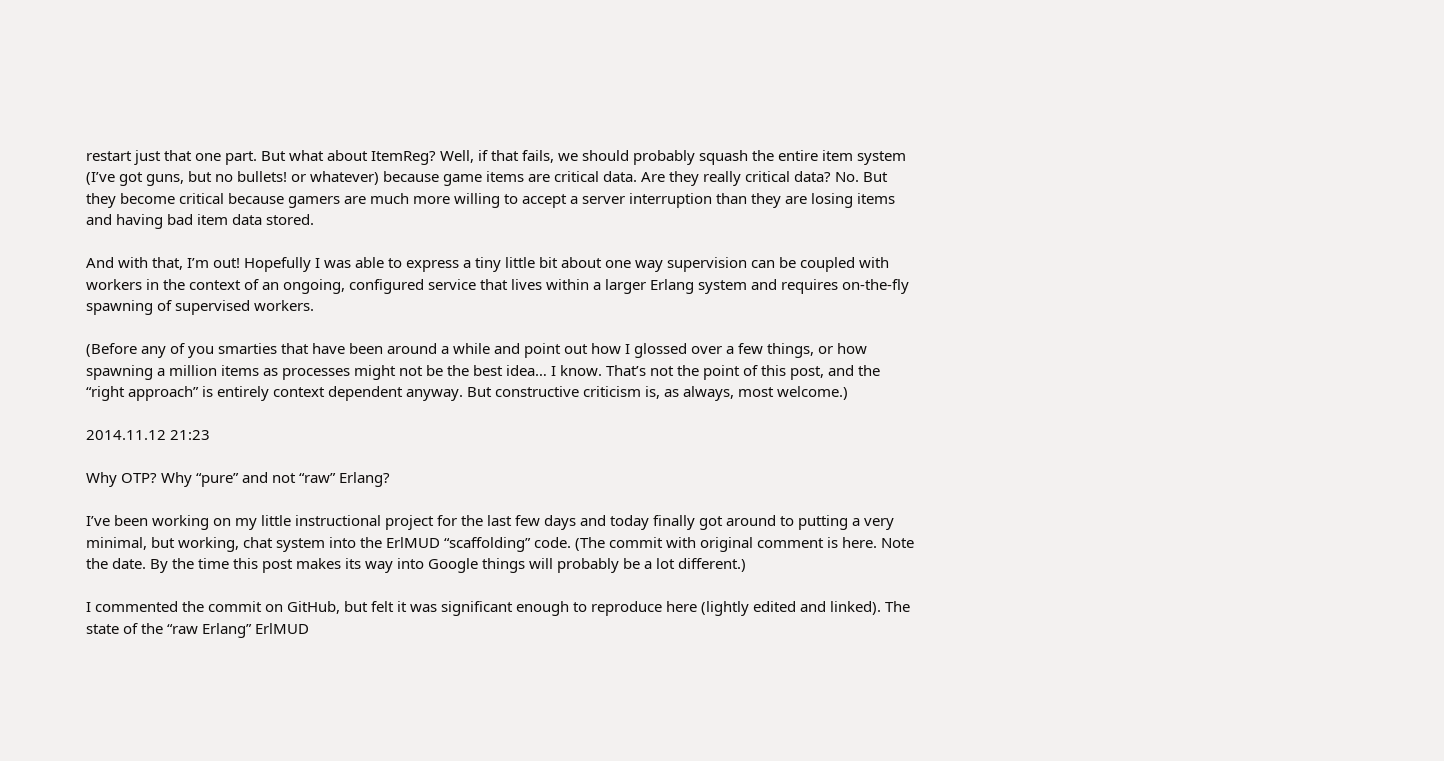restart just that one part. But what about ItemReg? Well, if that fails, we should probably squash the entire item system (I’ve got guns, but no bullets! or whatever) because game items are critical data. Are they really critical data? No. But they become critical because gamers are much more willing to accept a server interruption than they are losing items and having bad item data stored.

And with that, I’m out! Hopefully I was able to express a tiny little bit about one way supervision can be coupled with workers in the context of an ongoing, configured service that lives within a larger Erlang system and requires on-the-fly spawning of supervised workers.

(Before any of you smarties that have been around a while and point out how I glossed over a few things, or how spawning a million items as processes might not be the best idea… I know. That’s not the point of this post, and the “right approach” is entirely context dependent anyway. But constructive criticism is, as always, most welcome.)

2014.11.12 21:23

Why OTP? Why “pure” and not “raw” Erlang?

I’ve been working on my little instructional project for the last few days and today finally got around to putting a very minimal, but working, chat system into the ErlMUD “scaffolding” code. (The commit with original comment is here. Note the date. By the time this post makes its way into Google things will probably be a lot different.)

I commented the commit on GitHub, but felt it was significant enough to reproduce here (lightly edited and linked). The state of the “raw Erlang” ErlMUD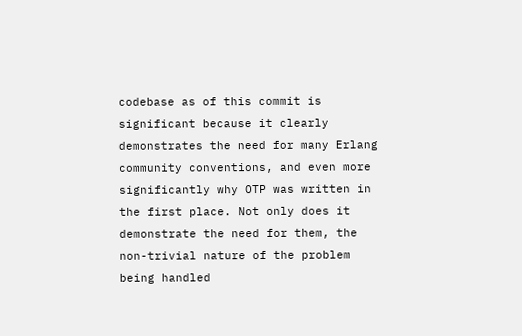codebase as of this commit is significant because it clearly demonstrates the need for many Erlang community conventions, and even more significantly why OTP was written in the first place. Not only does it demonstrate the need for them, the non-trivial nature of the problem being handled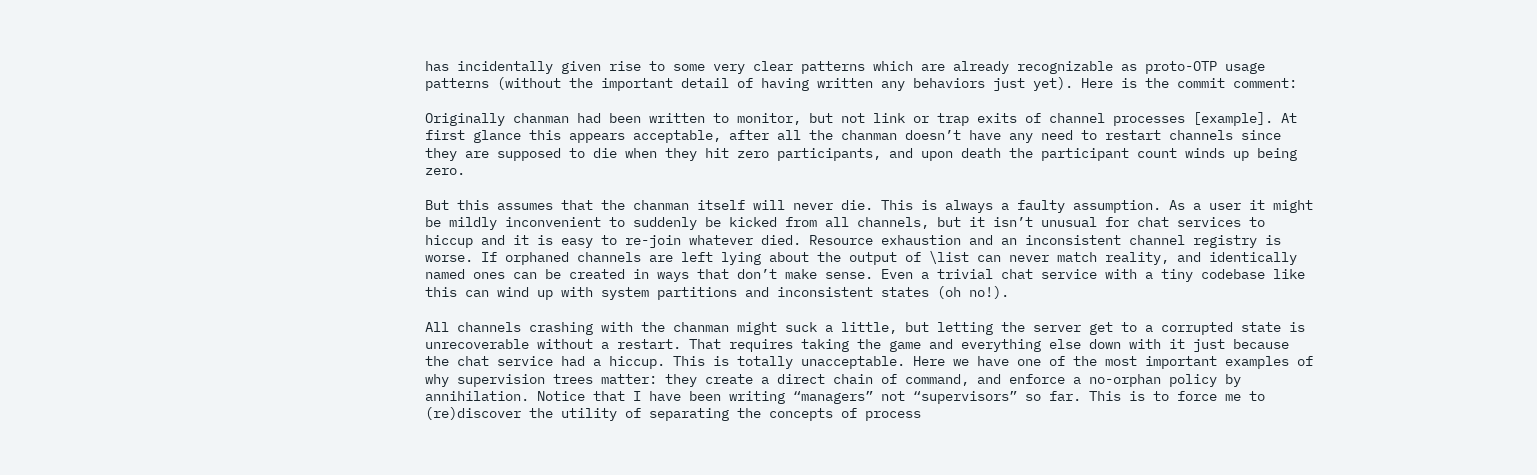has incidentally given rise to some very clear patterns which are already recognizable as proto-OTP usage patterns (without the important detail of having written any behaviors just yet). Here is the commit comment:

Originally chanman had been written to monitor, but not link or trap exits of channel processes [example]. At first glance this appears acceptable, after all the chanman doesn’t have any need to restart channels since they are supposed to die when they hit zero participants, and upon death the participant count winds up being zero.

But this assumes that the chanman itself will never die. This is always a faulty assumption. As a user it might be mildly inconvenient to suddenly be kicked from all channels, but it isn’t unusual for chat services to hiccup and it is easy to re-join whatever died. Resource exhaustion and an inconsistent channel registry is worse. If orphaned channels are left lying about the output of \list can never match reality, and identically named ones can be created in ways that don’t make sense. Even a trivial chat service with a tiny codebase like this can wind up with system partitions and inconsistent states (oh no!).

All channels crashing with the chanman might suck a little, but letting the server get to a corrupted state is unrecoverable without a restart. That requires taking the game and everything else down with it just because the chat service had a hiccup. This is totally unacceptable. Here we have one of the most important examples of why supervision trees matter: they create a direct chain of command, and enforce a no-orphan policy by annihilation. Notice that I have been writing “managers” not “supervisors” so far. This is to force me to (re)discover the utility of separating the concepts of process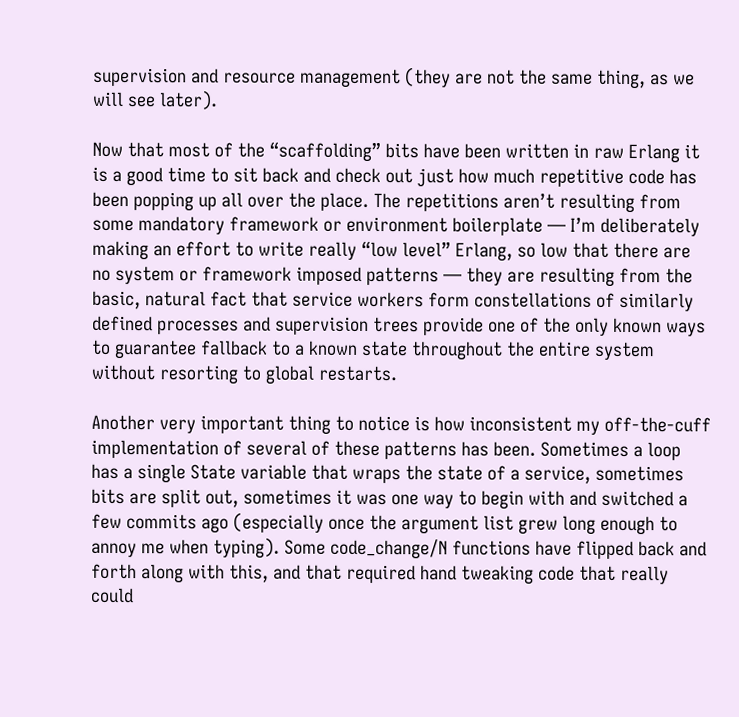supervision and resource management (they are not the same thing, as we will see later).

Now that most of the “scaffolding” bits have been written in raw Erlang it is a good time to sit back and check out just how much repetitive code has been popping up all over the place. The repetitions aren’t resulting from some mandatory framework or environment boilerplate — I’m deliberately making an effort to write really “low level” Erlang, so low that there are no system or framework imposed patterns — they are resulting from the basic, natural fact that service workers form constellations of similarly defined processes and supervision trees provide one of the only known ways to guarantee fallback to a known state throughout the entire system without resorting to global restarts.

Another very important thing to notice is how inconsistent my off-the-cuff implementation of several of these patterns has been. Sometimes a loop has a single State variable that wraps the state of a service, sometimes bits are split out, sometimes it was one way to begin with and switched a few commits ago (especially once the argument list grew long enough to annoy me when typing). Some code_change/N functions have flipped back and forth along with this, and that required hand tweaking code that really could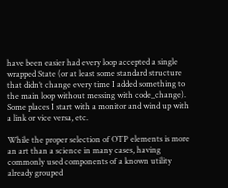have been easier had every loop accepted a single wrapped State (or at least some standard structure that didn’t change every time I added something to the main loop without messing with code_change). Some places I start with a monitor and wind up with a link or vice versa, etc.

While the proper selection of OTP elements is more an art than a science in many cases, having commonly used components of a known utility already grouped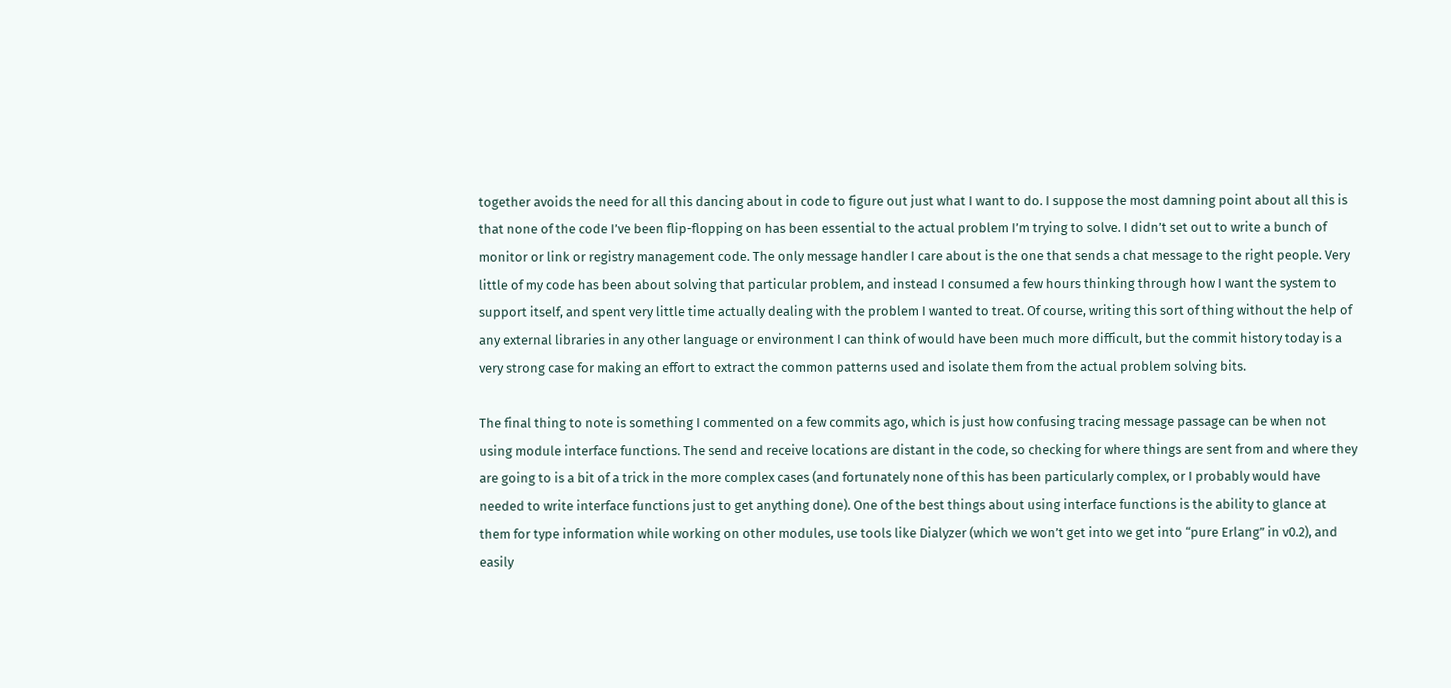together avoids the need for all this dancing about in code to figure out just what I want to do. I suppose the most damning point about all this is that none of the code I’ve been flip-flopping on has been essential to the actual problem I’m trying to solve. I didn’t set out to write a bunch of monitor or link or registry management code. The only message handler I care about is the one that sends a chat message to the right people. Very little of my code has been about solving that particular problem, and instead I consumed a few hours thinking through how I want the system to support itself, and spent very little time actually dealing with the problem I wanted to treat. Of course, writing this sort of thing without the help of any external libraries in any other language or environment I can think of would have been much more difficult, but the commit history today is a very strong case for making an effort to extract the common patterns used and isolate them from the actual problem solving bits.

The final thing to note is something I commented on a few commits ago, which is just how confusing tracing message passage can be when not using module interface functions. The send and receive locations are distant in the code, so checking for where things are sent from and where they are going to is a bit of a trick in the more complex cases (and fortunately none of this has been particularly complex, or I probably would have needed to write interface functions just to get anything done). One of the best things about using interface functions is the ability to glance at them for type information while working on other modules, use tools like Dialyzer (which we won’t get into we get into “pure Erlang” in v0.2), and easily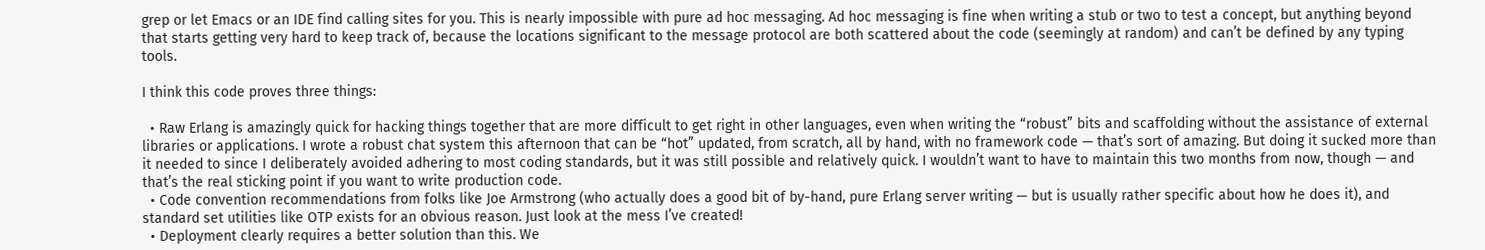grep or let Emacs or an IDE find calling sites for you. This is nearly impossible with pure ad hoc messaging. Ad hoc messaging is fine when writing a stub or two to test a concept, but anything beyond that starts getting very hard to keep track of, because the locations significant to the message protocol are both scattered about the code (seemingly at random) and can’t be defined by any typing tools.

I think this code proves three things:

  • Raw Erlang is amazingly quick for hacking things together that are more difficult to get right in other languages, even when writing the “robust” bits and scaffolding without the assistance of external libraries or applications. I wrote a robust chat system this afternoon that can be “hot” updated, from scratch, all by hand, with no framework code — that’s sort of amazing. But doing it sucked more than it needed to since I deliberately avoided adhering to most coding standards, but it was still possible and relatively quick. I wouldn’t want to have to maintain this two months from now, though — and that’s the real sticking point if you want to write production code.
  • Code convention recommendations from folks like Joe Armstrong (who actually does a good bit of by-hand, pure Erlang server writing — but is usually rather specific about how he does it), and standard set utilities like OTP exists for an obvious reason. Just look at the mess I’ve created!
  • Deployment clearly requires a better solution than this. We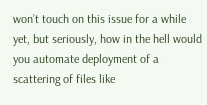won’t touch on this issue for a while yet, but seriously, how in the hell would you automate deployment of a scattering of files like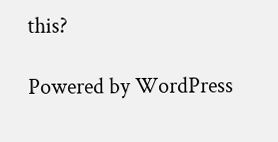this?

Powered by WordPress